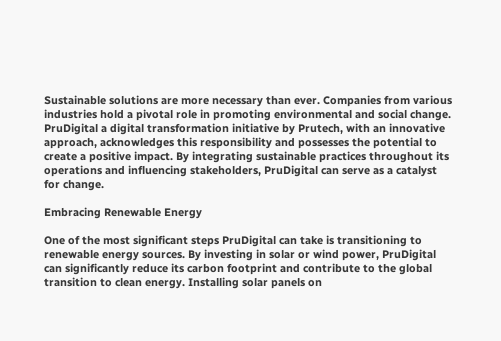Sustainable solutions are more necessary than ever. Companies from various industries hold a pivotal role in promoting environmental and social change. PruDigital a digital transformation initiative by Prutech, with an innovative approach, acknowledges this responsibility and possesses the potential to create a positive impact. By integrating sustainable practices throughout its operations and influencing stakeholders, PruDigital can serve as a catalyst for change.

Embracing Renewable Energy

One of the most significant steps PruDigital can take is transitioning to renewable energy sources. By investing in solar or wind power, PruDigital can significantly reduce its carbon footprint and contribute to the global transition to clean energy. Installing solar panels on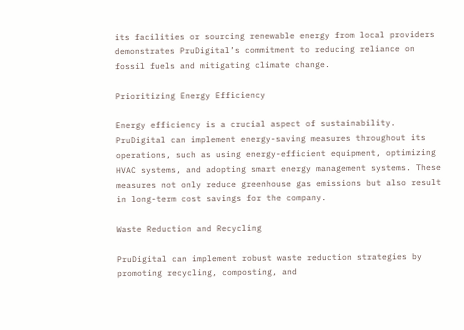its facilities or sourcing renewable energy from local providers demonstrates PruDigital’s commitment to reducing reliance on fossil fuels and mitigating climate change.

Prioritizing Energy Efficiency

Energy efficiency is a crucial aspect of sustainability. PruDigital can implement energy-saving measures throughout its operations, such as using energy-efficient equipment, optimizing HVAC systems, and adopting smart energy management systems. These measures not only reduce greenhouse gas emissions but also result in long-term cost savings for the company.

Waste Reduction and Recycling

PruDigital can implement robust waste reduction strategies by promoting recycling, composting, and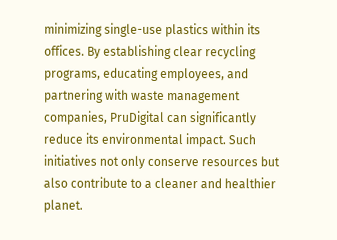minimizing single-use plastics within its offices. By establishing clear recycling programs, educating employees, and partnering with waste management companies, PruDigital can significantly reduce its environmental impact. Such initiatives not only conserve resources but also contribute to a cleaner and healthier planet.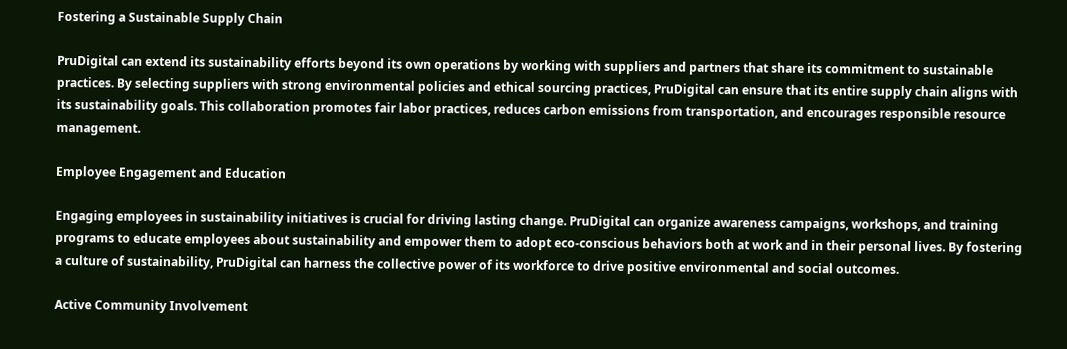Fostering a Sustainable Supply Chain

PruDigital can extend its sustainability efforts beyond its own operations by working with suppliers and partners that share its commitment to sustainable practices. By selecting suppliers with strong environmental policies and ethical sourcing practices, PruDigital can ensure that its entire supply chain aligns with its sustainability goals. This collaboration promotes fair labor practices, reduces carbon emissions from transportation, and encourages responsible resource management.

Employee Engagement and Education

Engaging employees in sustainability initiatives is crucial for driving lasting change. PruDigital can organize awareness campaigns, workshops, and training programs to educate employees about sustainability and empower them to adopt eco-conscious behaviors both at work and in their personal lives. By fostering a culture of sustainability, PruDigital can harness the collective power of its workforce to drive positive environmental and social outcomes.

Active Community Involvement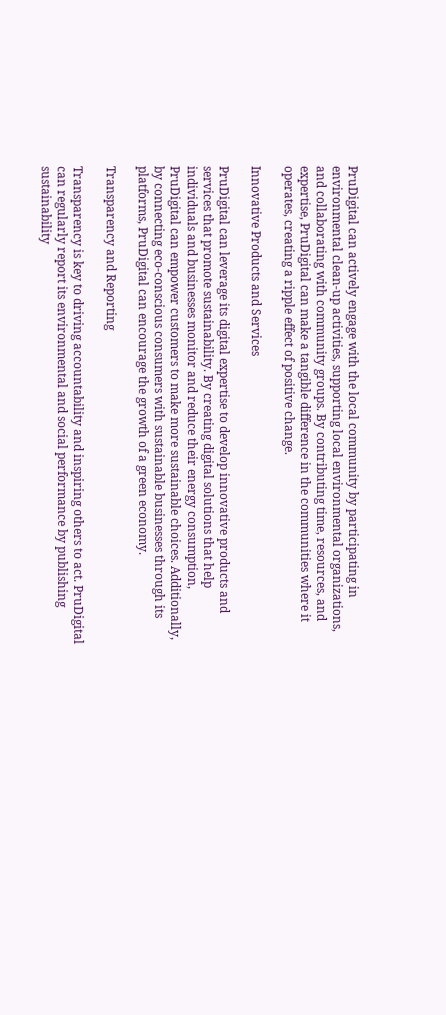PruDigital can actively engage with the local community by participating in environmental clean-up activities, supporting local environmental organizations, and collaborating with community groups. By contributing time, resources, and expertise, PruDigital can make a tangible difference in the communities where it operates, creating a ripple effect of positive change.

Innovative Products and Services

PruDigital can leverage its digital expertise to develop innovative products and services that promote sustainability. By creating digital solutions that help individuals and businesses monitor and reduce their energy consumption, PruDigital can empower customers to make more sustainable choices. Additionally, by connecting eco-conscious consumers with sustainable businesses through its platforms, PruDigital can encourage the growth of a green economy.

Transparency and Reporting

Transparency is key to driving accountability and inspiring others to act. PruDigital can regularly report its environmental and social performance by publishing sustainability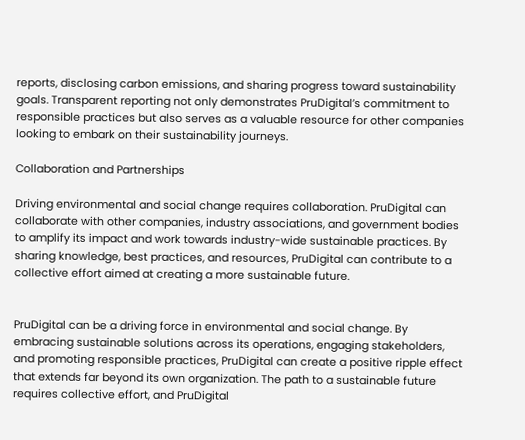reports, disclosing carbon emissions, and sharing progress toward sustainability goals. Transparent reporting not only demonstrates PruDigital’s commitment to responsible practices but also serves as a valuable resource for other companies looking to embark on their sustainability journeys.

Collaboration and Partnerships

Driving environmental and social change requires collaboration. PruDigital can collaborate with other companies, industry associations, and government bodies to amplify its impact and work towards industry-wide sustainable practices. By sharing knowledge, best practices, and resources, PruDigital can contribute to a collective effort aimed at creating a more sustainable future.


PruDigital can be a driving force in environmental and social change. By embracing sustainable solutions across its operations, engaging stakeholders, and promoting responsible practices, PruDigital can create a positive ripple effect that extends far beyond its own organization. The path to a sustainable future requires collective effort, and PruDigital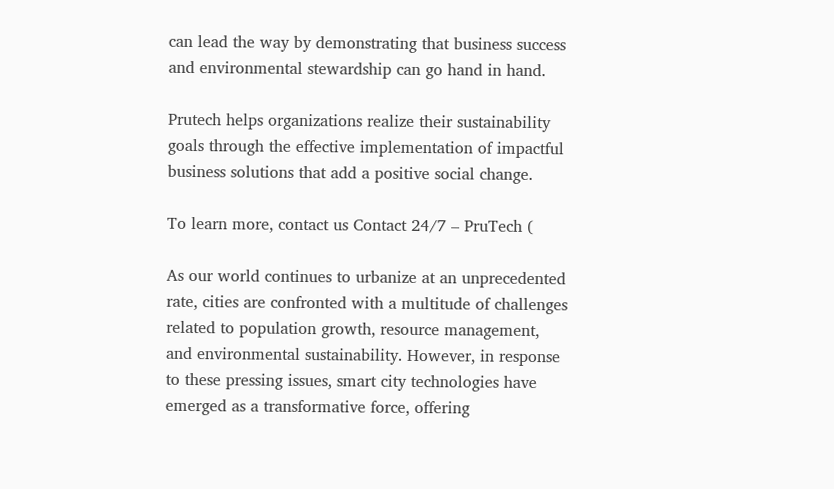can lead the way by demonstrating that business success and environmental stewardship can go hand in hand.

Prutech helps organizations realize their sustainability goals through the effective implementation of impactful business solutions that add a positive social change.

To learn more, contact us Contact 24/7 – PruTech (

As our world continues to urbanize at an unprecedented rate, cities are confronted with a multitude of challenges related to population growth, resource management, and environmental sustainability. However, in response to these pressing issues, smart city technologies have emerged as a transformative force, offering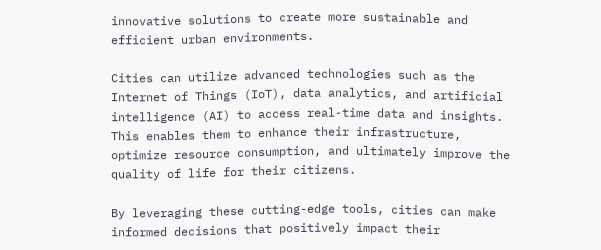innovative solutions to create more sustainable and efficient urban environments.

Cities can utilize advanced technologies such as the Internet of Things (IoT), data analytics, and artificial intelligence (AI) to access real-time data and insights. This enables them to enhance their infrastructure, optimize resource consumption, and ultimately improve the quality of life for their citizens.

By leveraging these cutting-edge tools, cities can make informed decisions that positively impact their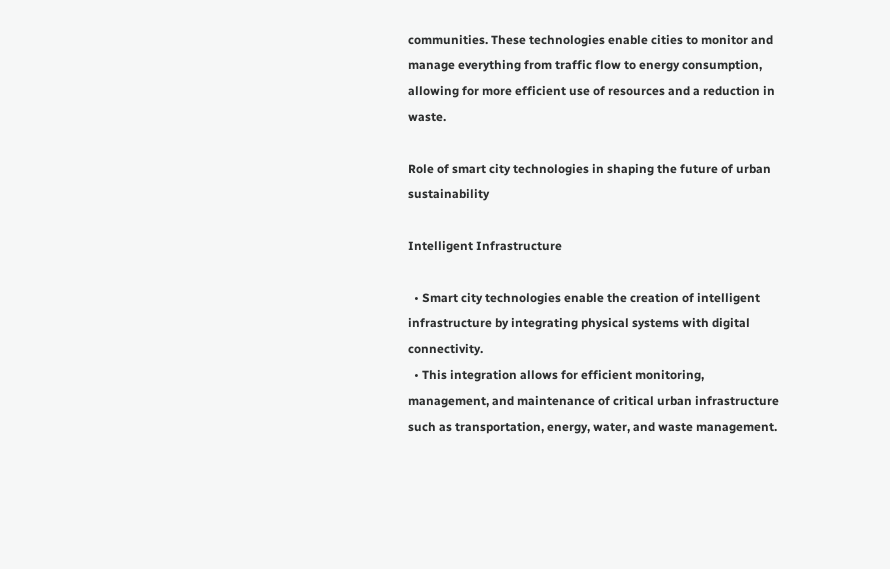communities. These technologies enable cities to monitor and manage everything from traffic flow to energy consumption, allowing for more efficient use of resources and a reduction in waste.

Role of smart city technologies in shaping the future of urban sustainability

Intelligent Infrastructure

  • Smart city technologies enable the creation of intelligent infrastructure by integrating physical systems with digital connectivity.
  • This integration allows for efficient monitoring, management, and maintenance of critical urban infrastructure such as transportation, energy, water, and waste management.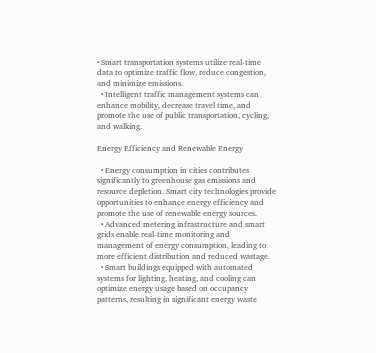• Smart transportation systems utilize real-time data to optimize traffic flow, reduce congestion, and minimize emissions.
  • Intelligent traffic management systems can enhance mobility, decrease travel time, and promote the use of public transportation, cycling, and walking.

Energy Efficiency and Renewable Energy

  • Energy consumption in cities contributes significantly to greenhouse gas emissions and resource depletion. Smart city technologies provide opportunities to enhance energy efficiency and promote the use of renewable energy sources.
  • Advanced metering infrastructure and smart grids enable real-time monitoring and management of energy consumption, leading to more efficient distribution and reduced wastage.
  • Smart buildings equipped with automated systems for lighting, heating, and cooling can optimize energy usage based on occupancy patterns, resulting in significant energy waste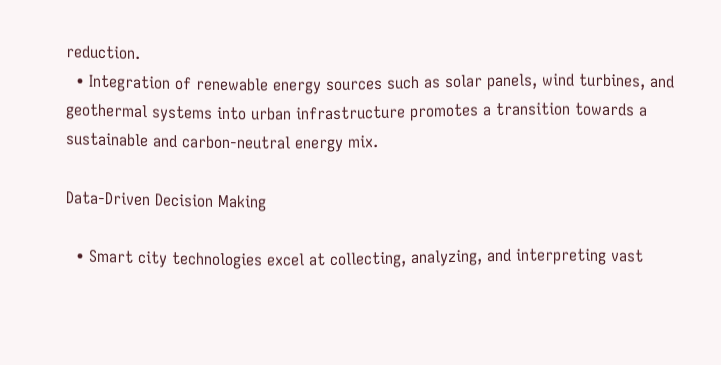reduction.
  • Integration of renewable energy sources such as solar panels, wind turbines, and geothermal systems into urban infrastructure promotes a transition towards a sustainable and carbon-neutral energy mix.

Data-Driven Decision Making

  • Smart city technologies excel at collecting, analyzing, and interpreting vast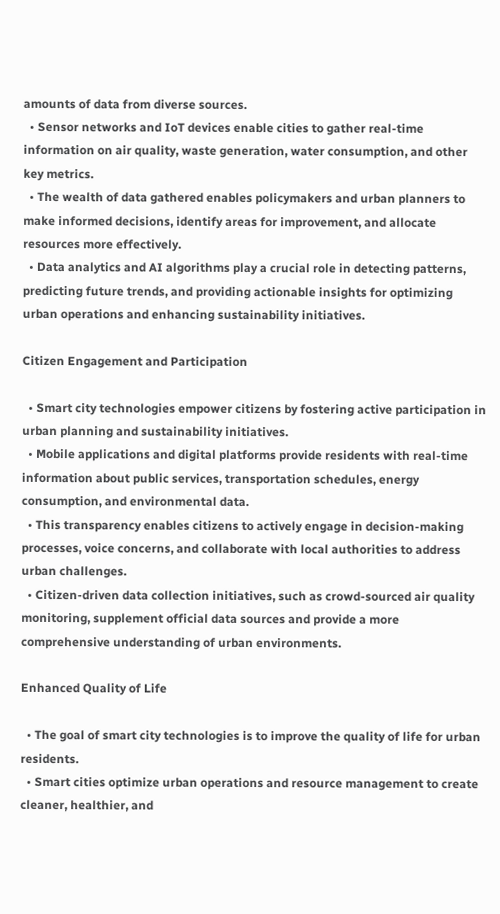amounts of data from diverse sources.
  • Sensor networks and IoT devices enable cities to gather real-time information on air quality, waste generation, water consumption, and other key metrics.
  • The wealth of data gathered enables policymakers and urban planners to make informed decisions, identify areas for improvement, and allocate resources more effectively.
  • Data analytics and AI algorithms play a crucial role in detecting patterns, predicting future trends, and providing actionable insights for optimizing urban operations and enhancing sustainability initiatives.

Citizen Engagement and Participation

  • Smart city technologies empower citizens by fostering active participation in urban planning and sustainability initiatives.
  • Mobile applications and digital platforms provide residents with real-time information about public services, transportation schedules, energy consumption, and environmental data.
  • This transparency enables citizens to actively engage in decision-making processes, voice concerns, and collaborate with local authorities to address urban challenges.
  • Citizen-driven data collection initiatives, such as crowd-sourced air quality monitoring, supplement official data sources and provide a more comprehensive understanding of urban environments.

Enhanced Quality of Life

  • The goal of smart city technologies is to improve the quality of life for urban residents.
  • Smart cities optimize urban operations and resource management to create cleaner, healthier, and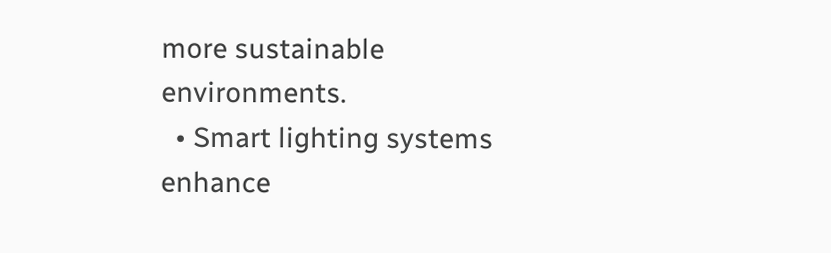more sustainable environments.
  • Smart lighting systems enhance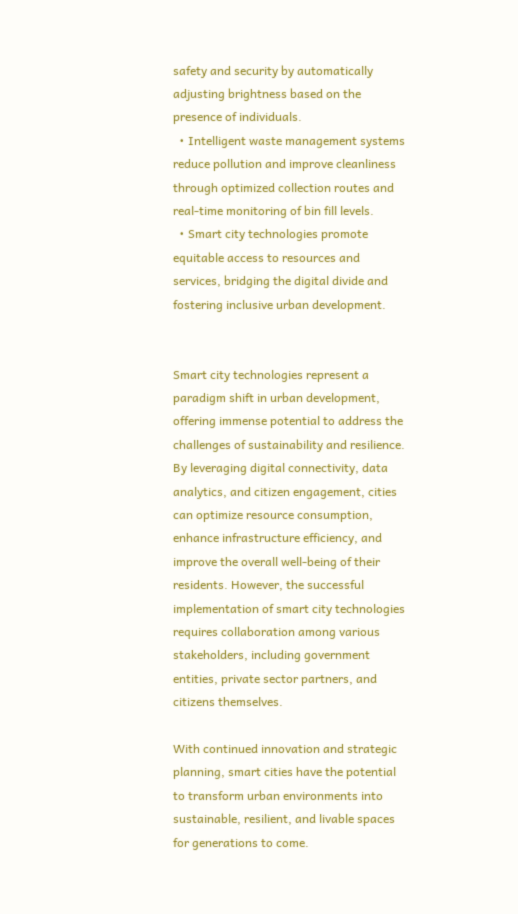safety and security by automatically adjusting brightness based on the presence of individuals.
  • Intelligent waste management systems reduce pollution and improve cleanliness through optimized collection routes and real-time monitoring of bin fill levels.
  • Smart city technologies promote equitable access to resources and services, bridging the digital divide and fostering inclusive urban development.


Smart city technologies represent a paradigm shift in urban development, offering immense potential to address the challenges of sustainability and resilience. By leveraging digital connectivity, data analytics, and citizen engagement, cities can optimize resource consumption, enhance infrastructure efficiency, and improve the overall well-being of their residents. However, the successful implementation of smart city technologies requires collaboration among various stakeholders, including government entities, private sector partners, and citizens themselves.

With continued innovation and strategic planning, smart cities have the potential to transform urban environments into sustainable, resilient, and livable spaces for generations to come.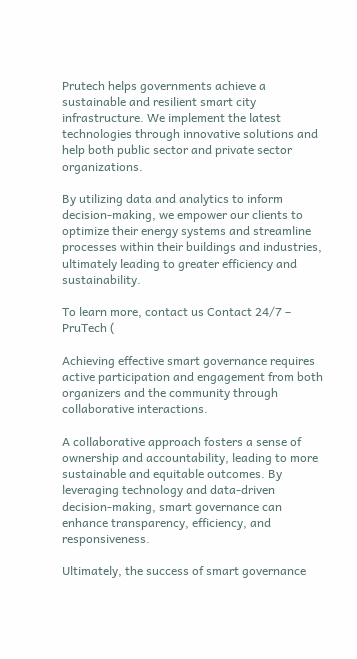Prutech helps governments achieve a sustainable and resilient smart city infrastructure. We implement the latest technologies through innovative solutions and help both public sector and private sector organizations.

By utilizing data and analytics to inform decision-making, we empower our clients to optimize their energy systems and streamline processes within their buildings and industries, ultimately leading to greater efficiency and sustainability.

To learn more, contact us Contact 24/7 – PruTech (

Achieving effective smart governance requires active participation and engagement from both organizers and the community through collaborative interactions.

A collaborative approach fosters a sense of ownership and accountability, leading to more sustainable and equitable outcomes. By leveraging technology and data-driven decision-making, smart governance can enhance transparency, efficiency, and responsiveness.

Ultimately, the success of smart governance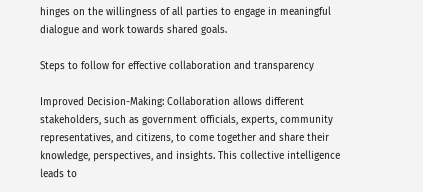hinges on the willingness of all parties to engage in meaningful dialogue and work towards shared goals.

Steps to follow for effective collaboration and transparency

Improved Decision-Making: Collaboration allows different stakeholders, such as government officials, experts, community representatives, and citizens, to come together and share their knowledge, perspectives, and insights. This collective intelligence leads to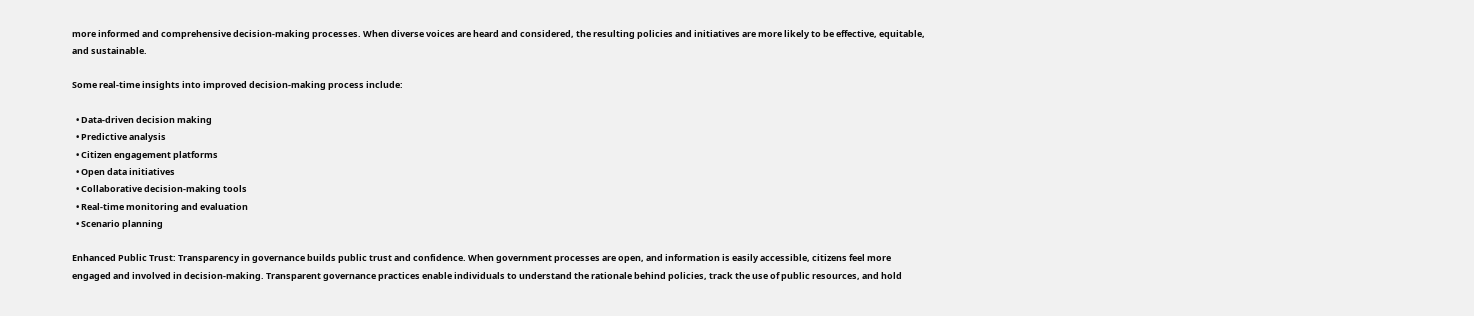more informed and comprehensive decision-making processes. When diverse voices are heard and considered, the resulting policies and initiatives are more likely to be effective, equitable, and sustainable.

Some real-time insights into improved decision-making process include:

  • Data-driven decision making
  • Predictive analysis
  • Citizen engagement platforms
  • Open data initiatives
  • Collaborative decision-making tools
  • Real-time monitoring and evaluation
  • Scenario planning

Enhanced Public Trust: Transparency in governance builds public trust and confidence. When government processes are open, and information is easily accessible, citizens feel more engaged and involved in decision-making. Transparent governance practices enable individuals to understand the rationale behind policies, track the use of public resources, and hold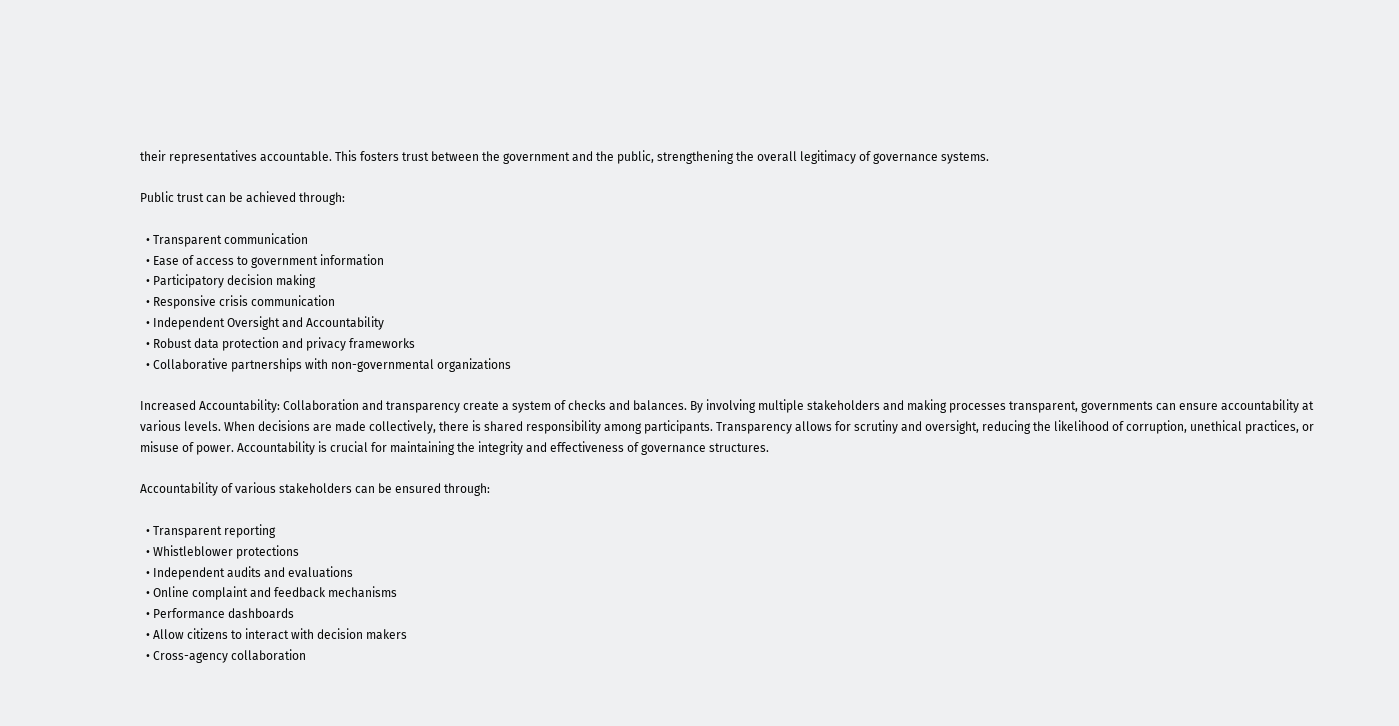their representatives accountable. This fosters trust between the government and the public, strengthening the overall legitimacy of governance systems.

Public trust can be achieved through:

  • Transparent communication
  • Ease of access to government information
  • Participatory decision making
  • Responsive crisis communication
  • Independent Oversight and Accountability
  • Robust data protection and privacy frameworks
  • Collaborative partnerships with non-governmental organizations

Increased Accountability: Collaboration and transparency create a system of checks and balances. By involving multiple stakeholders and making processes transparent, governments can ensure accountability at various levels. When decisions are made collectively, there is shared responsibility among participants. Transparency allows for scrutiny and oversight, reducing the likelihood of corruption, unethical practices, or misuse of power. Accountability is crucial for maintaining the integrity and effectiveness of governance structures.

Accountability of various stakeholders can be ensured through:

  • Transparent reporting
  • Whistleblower protections
  • Independent audits and evaluations
  • Online complaint and feedback mechanisms
  • Performance dashboards
  • Allow citizens to interact with decision makers
  • Cross-agency collaboration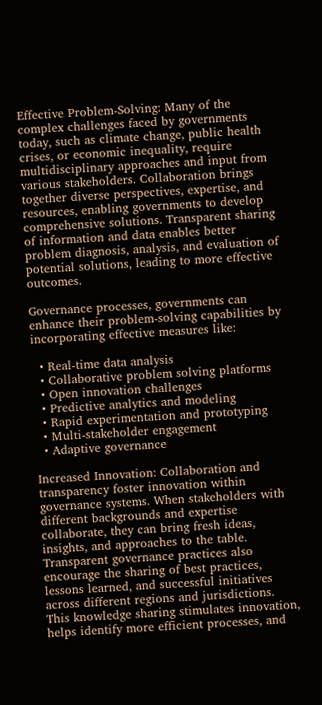Effective Problem-Solving: Many of the complex challenges faced by governments today, such as climate change, public health crises, or economic inequality, require multidisciplinary approaches and input from various stakeholders. Collaboration brings together diverse perspectives, expertise, and resources, enabling governments to develop comprehensive solutions. Transparent sharing of information and data enables better problem diagnosis, analysis, and evaluation of potential solutions, leading to more effective outcomes.

Governance processes, governments can enhance their problem-solving capabilities by incorporating effective measures like:

  • Real-time data analysis
  • Collaborative problem solving platforms
  • Open innovation challenges
  • Predictive analytics and modeling
  • Rapid experimentation and prototyping
  • Multi-stakeholder engagement
  • Adaptive governance

Increased Innovation: Collaboration and transparency foster innovation within governance systems. When stakeholders with different backgrounds and expertise collaborate, they can bring fresh ideas, insights, and approaches to the table. Transparent governance practices also encourage the sharing of best practices, lessons learned, and successful initiatives across different regions and jurisdictions. This knowledge sharing stimulates innovation, helps identify more efficient processes, and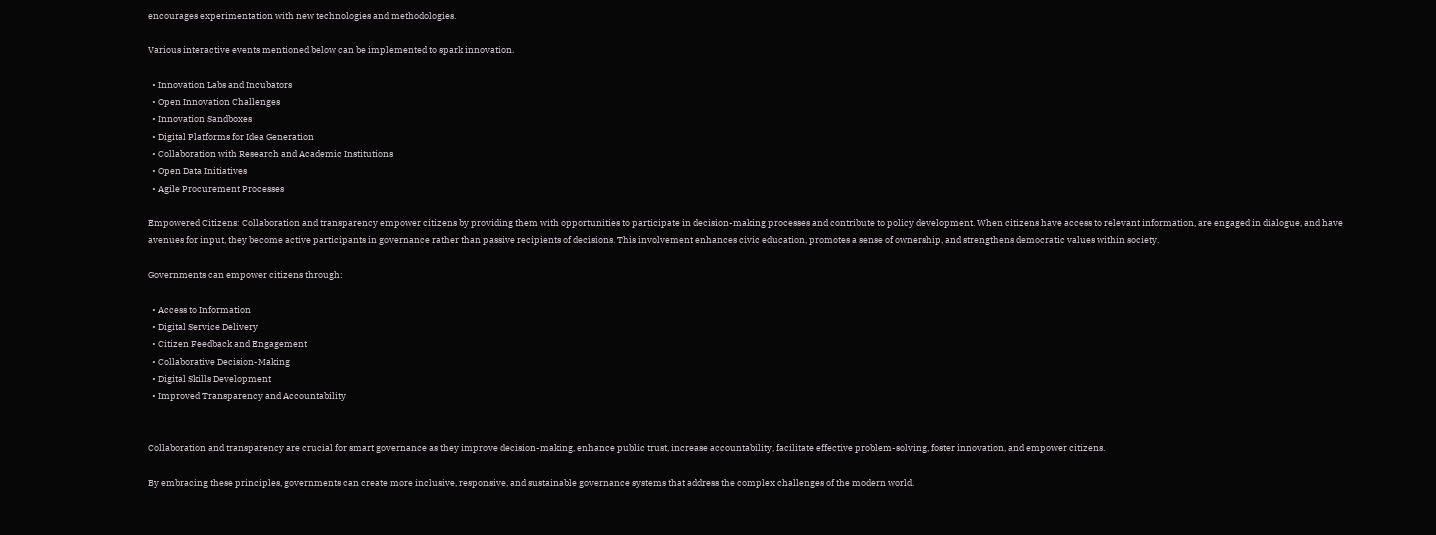encourages experimentation with new technologies and methodologies.

Various interactive events mentioned below can be implemented to spark innovation.

  • Innovation Labs and Incubators
  • Open Innovation Challenges
  • Innovation Sandboxes
  • Digital Platforms for Idea Generation
  • Collaboration with Research and Academic Institutions
  • Open Data Initiatives
  • Agile Procurement Processes

Empowered Citizens: Collaboration and transparency empower citizens by providing them with opportunities to participate in decision-making processes and contribute to policy development. When citizens have access to relevant information, are engaged in dialogue, and have avenues for input, they become active participants in governance rather than passive recipients of decisions. This involvement enhances civic education, promotes a sense of ownership, and strengthens democratic values within society.

Governments can empower citizens through:

  • Access to Information
  • Digital Service Delivery
  • Citizen Feedback and Engagement
  • Collaborative Decision-Making
  • Digital Skills Development
  • Improved Transparency and Accountability


Collaboration and transparency are crucial for smart governance as they improve decision-making, enhance public trust, increase accountability, facilitate effective problem-solving, foster innovation, and empower citizens.

By embracing these principles, governments can create more inclusive, responsive, and sustainable governance systems that address the complex challenges of the modern world.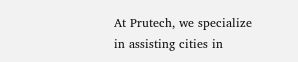At Prutech, we specialize in assisting cities in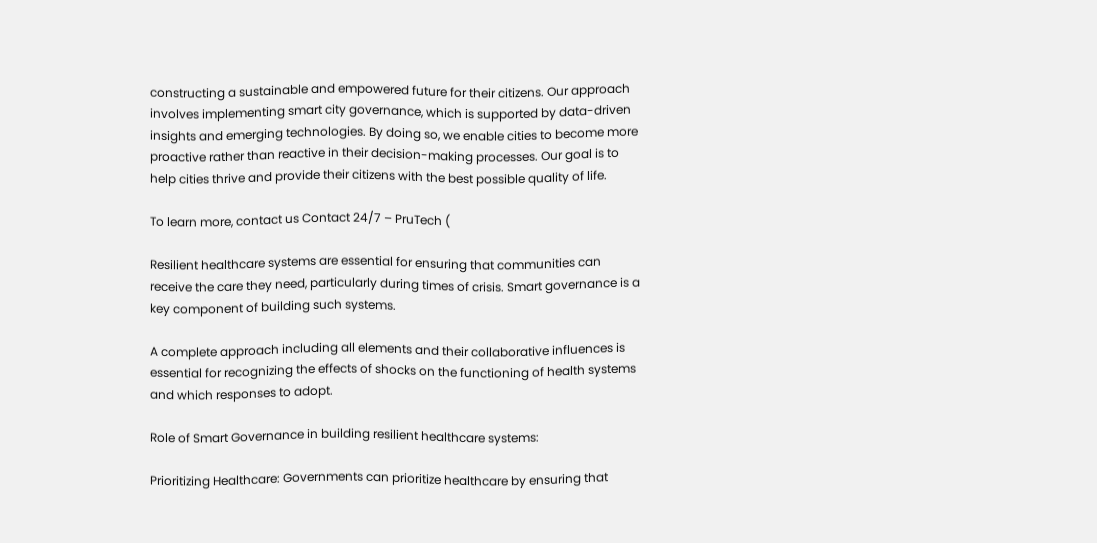constructing a sustainable and empowered future for their citizens. Our approach involves implementing smart city governance, which is supported by data-driven insights and emerging technologies. By doing so, we enable cities to become more proactive rather than reactive in their decision-making processes. Our goal is to help cities thrive and provide their citizens with the best possible quality of life.

To learn more, contact us Contact 24/7 – PruTech (

Resilient healthcare systems are essential for ensuring that communities can receive the care they need, particularly during times of crisis. Smart governance is a key component of building such systems.

A complete approach including all elements and their collaborative influences is essential for recognizing the effects of shocks on the functioning of health systems and which responses to adopt.

Role of Smart Governance in building resilient healthcare systems:

Prioritizing Healthcare: Governments can prioritize healthcare by ensuring that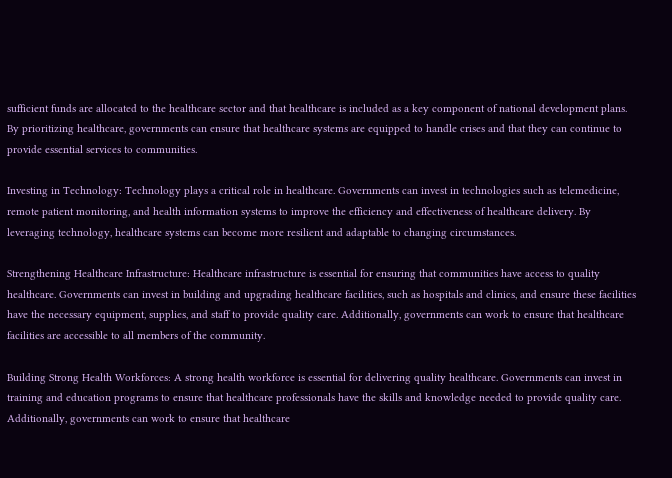sufficient funds are allocated to the healthcare sector and that healthcare is included as a key component of national development plans. By prioritizing healthcare, governments can ensure that healthcare systems are equipped to handle crises and that they can continue to provide essential services to communities.

Investing in Technology: Technology plays a critical role in healthcare. Governments can invest in technologies such as telemedicine, remote patient monitoring, and health information systems to improve the efficiency and effectiveness of healthcare delivery. By leveraging technology, healthcare systems can become more resilient and adaptable to changing circumstances.

Strengthening Healthcare Infrastructure: Healthcare infrastructure is essential for ensuring that communities have access to quality healthcare. Governments can invest in building and upgrading healthcare facilities, such as hospitals and clinics, and ensure these facilities have the necessary equipment, supplies, and staff to provide quality care. Additionally, governments can work to ensure that healthcare facilities are accessible to all members of the community.

Building Strong Health Workforces: A strong health workforce is essential for delivering quality healthcare. Governments can invest in training and education programs to ensure that healthcare professionals have the skills and knowledge needed to provide quality care. Additionally, governments can work to ensure that healthcare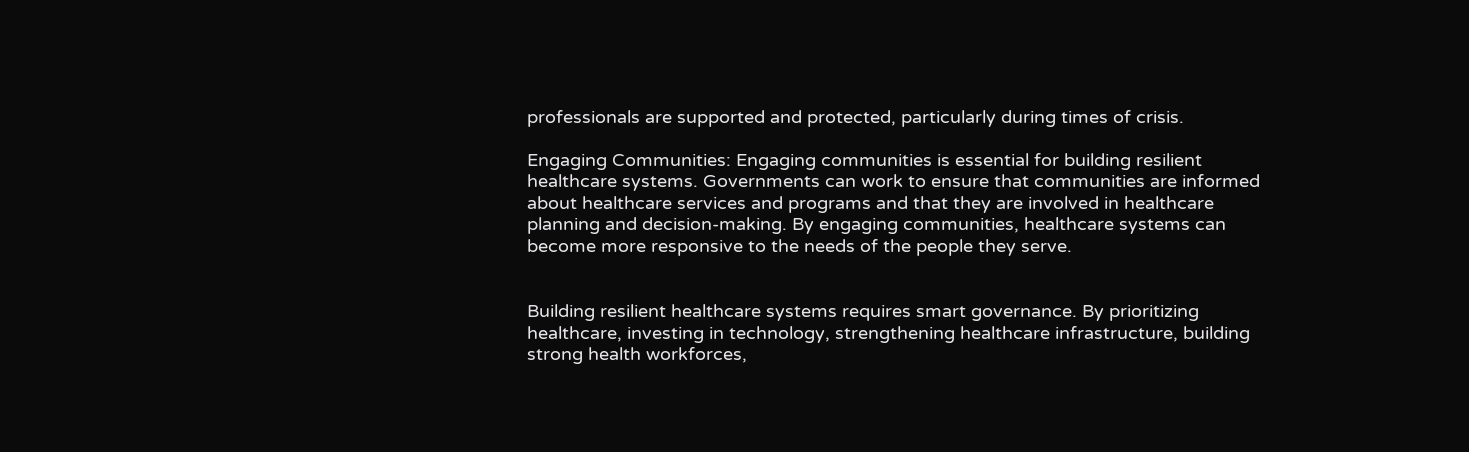professionals are supported and protected, particularly during times of crisis.

Engaging Communities: Engaging communities is essential for building resilient healthcare systems. Governments can work to ensure that communities are informed about healthcare services and programs and that they are involved in healthcare planning and decision-making. By engaging communities, healthcare systems can become more responsive to the needs of the people they serve.


Building resilient healthcare systems requires smart governance. By prioritizing healthcare, investing in technology, strengthening healthcare infrastructure, building strong health workforces,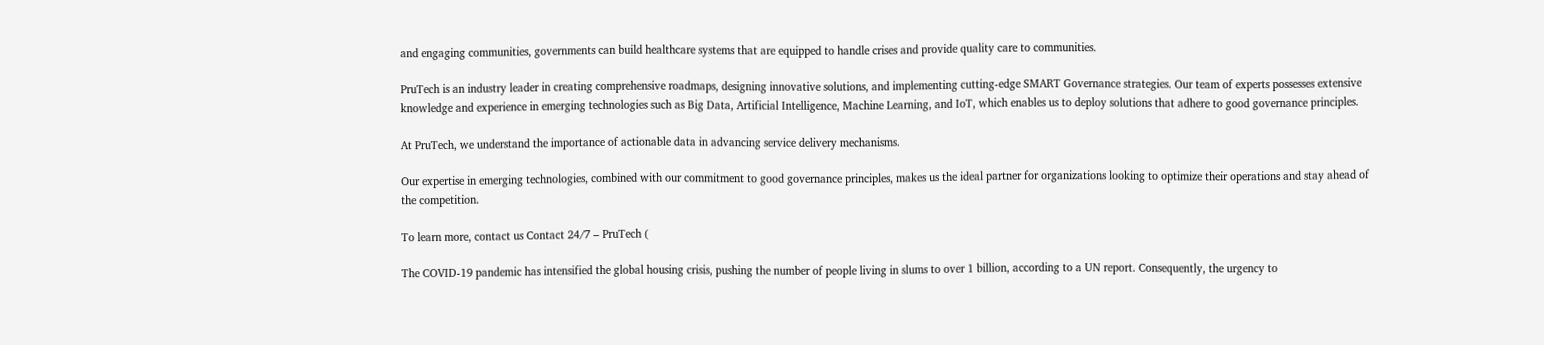and engaging communities, governments can build healthcare systems that are equipped to handle crises and provide quality care to communities.

PruTech is an industry leader in creating comprehensive roadmaps, designing innovative solutions, and implementing cutting-edge SMART Governance strategies. Our team of experts possesses extensive knowledge and experience in emerging technologies such as Big Data, Artificial Intelligence, Machine Learning, and IoT, which enables us to deploy solutions that adhere to good governance principles.

At PruTech, we understand the importance of actionable data in advancing service delivery mechanisms.

Our expertise in emerging technologies, combined with our commitment to good governance principles, makes us the ideal partner for organizations looking to optimize their operations and stay ahead of the competition.

To learn more, contact us Contact 24/7 – PruTech (

The COVID-19 pandemic has intensified the global housing crisis, pushing the number of people living in slums to over 1 billion, according to a UN report. Consequently, the urgency to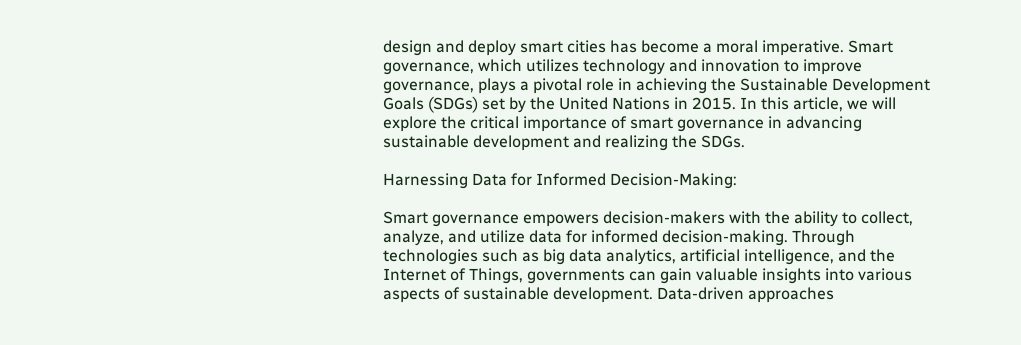design and deploy smart cities has become a moral imperative. Smart governance, which utilizes technology and innovation to improve governance, plays a pivotal role in achieving the Sustainable Development Goals (SDGs) set by the United Nations in 2015. In this article, we will explore the critical importance of smart governance in advancing sustainable development and realizing the SDGs.

Harnessing Data for Informed Decision-Making:

Smart governance empowers decision-makers with the ability to collect, analyze, and utilize data for informed decision-making. Through technologies such as big data analytics, artificial intelligence, and the Internet of Things, governments can gain valuable insights into various aspects of sustainable development. Data-driven approaches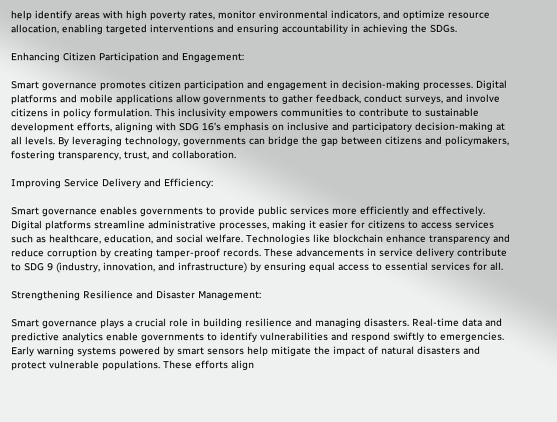help identify areas with high poverty rates, monitor environmental indicators, and optimize resource allocation, enabling targeted interventions and ensuring accountability in achieving the SDGs.

Enhancing Citizen Participation and Engagement:

Smart governance promotes citizen participation and engagement in decision-making processes. Digital platforms and mobile applications allow governments to gather feedback, conduct surveys, and involve citizens in policy formulation. This inclusivity empowers communities to contribute to sustainable development efforts, aligning with SDG 16’s emphasis on inclusive and participatory decision-making at all levels. By leveraging technology, governments can bridge the gap between citizens and policymakers, fostering transparency, trust, and collaboration.

Improving Service Delivery and Efficiency:

Smart governance enables governments to provide public services more efficiently and effectively. Digital platforms streamline administrative processes, making it easier for citizens to access services such as healthcare, education, and social welfare. Technologies like blockchain enhance transparency and reduce corruption by creating tamper-proof records. These advancements in service delivery contribute to SDG 9 (industry, innovation, and infrastructure) by ensuring equal access to essential services for all.

Strengthening Resilience and Disaster Management:

Smart governance plays a crucial role in building resilience and managing disasters. Real-time data and predictive analytics enable governments to identify vulnerabilities and respond swiftly to emergencies. Early warning systems powered by smart sensors help mitigate the impact of natural disasters and protect vulnerable populations. These efforts align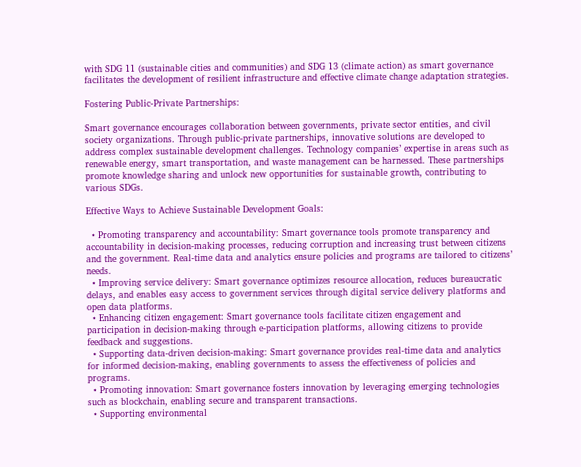with SDG 11 (sustainable cities and communities) and SDG 13 (climate action) as smart governance facilitates the development of resilient infrastructure and effective climate change adaptation strategies.

Fostering Public-Private Partnerships:

Smart governance encourages collaboration between governments, private sector entities, and civil society organizations. Through public-private partnerships, innovative solutions are developed to address complex sustainable development challenges. Technology companies’ expertise in areas such as renewable energy, smart transportation, and waste management can be harnessed. These partnerships promote knowledge sharing and unlock new opportunities for sustainable growth, contributing to various SDGs.

Effective Ways to Achieve Sustainable Development Goals:

  • Promoting transparency and accountability: Smart governance tools promote transparency and accountability in decision-making processes, reducing corruption and increasing trust between citizens and the government. Real-time data and analytics ensure policies and programs are tailored to citizens’ needs.
  • Improving service delivery: Smart governance optimizes resource allocation, reduces bureaucratic delays, and enables easy access to government services through digital service delivery platforms and open data platforms.
  • Enhancing citizen engagement: Smart governance tools facilitate citizen engagement and participation in decision-making through e-participation platforms, allowing citizens to provide feedback and suggestions.
  • Supporting data-driven decision-making: Smart governance provides real-time data and analytics for informed decision-making, enabling governments to assess the effectiveness of policies and programs.
  • Promoting innovation: Smart governance fosters innovation by leveraging emerging technologies such as blockchain, enabling secure and transparent transactions.
  • Supporting environmental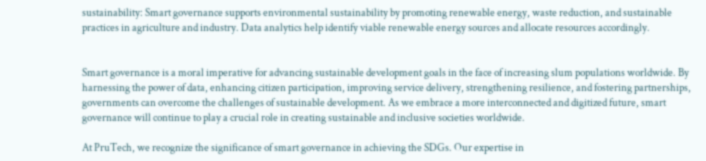sustainability: Smart governance supports environmental sustainability by promoting renewable energy, waste reduction, and sustainable practices in agriculture and industry. Data analytics help identify viable renewable energy sources and allocate resources accordingly.


Smart governance is a moral imperative for advancing sustainable development goals in the face of increasing slum populations worldwide. By harnessing the power of data, enhancing citizen participation, improving service delivery, strengthening resilience, and fostering partnerships, governments can overcome the challenges of sustainable development. As we embrace a more interconnected and digitized future, smart governance will continue to play a crucial role in creating sustainable and inclusive societies worldwide.

At PruTech, we recognize the significance of smart governance in achieving the SDGs. Our expertise in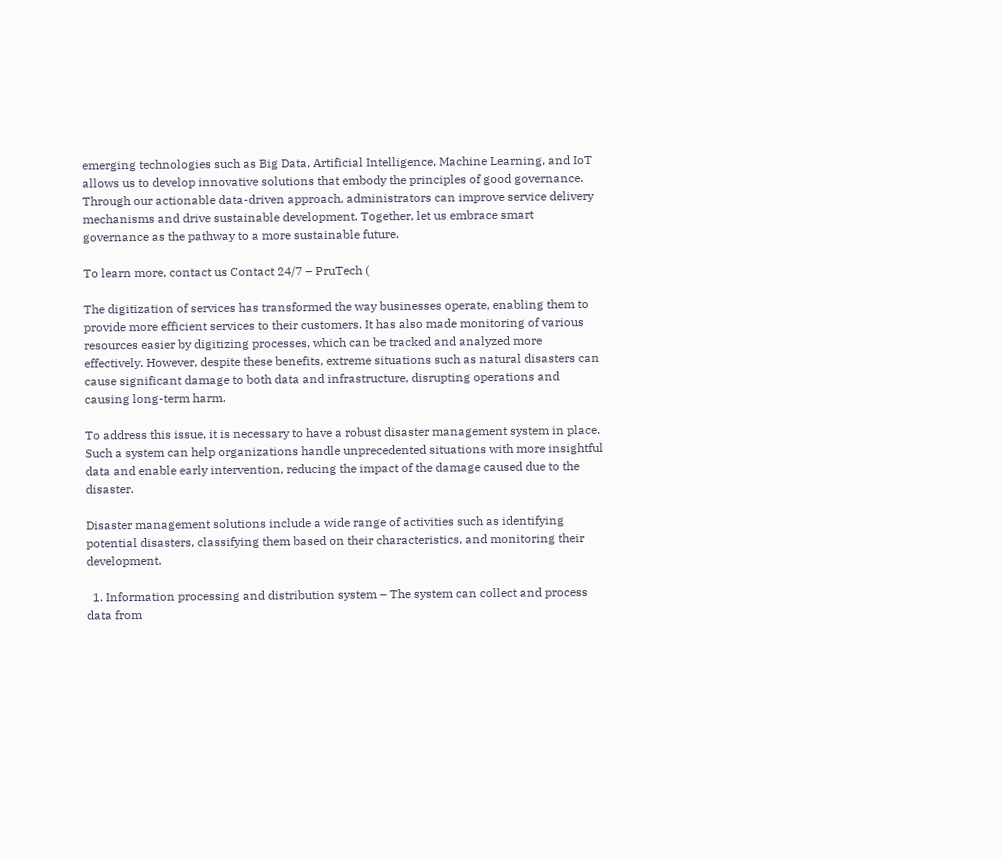emerging technologies such as Big Data, Artificial Intelligence, Machine Learning, and IoT allows us to develop innovative solutions that embody the principles of good governance. Through our actionable data-driven approach, administrators can improve service delivery mechanisms and drive sustainable development. Together, let us embrace smart governance as the pathway to a more sustainable future.

To learn more, contact us Contact 24/7 – PruTech (

The digitization of services has transformed the way businesses operate, enabling them to provide more efficient services to their customers. It has also made monitoring of various resources easier by digitizing processes, which can be tracked and analyzed more effectively. However, despite these benefits, extreme situations such as natural disasters can cause significant damage to both data and infrastructure, disrupting operations and causing long-term harm.

To address this issue, it is necessary to have a robust disaster management system in place. Such a system can help organizations handle unprecedented situations with more insightful data and enable early intervention, reducing the impact of the damage caused due to the disaster.

Disaster management solutions include a wide range of activities such as identifying potential disasters, classifying them based on their characteristics, and monitoring their development.

  1. Information processing and distribution system – The system can collect and process data from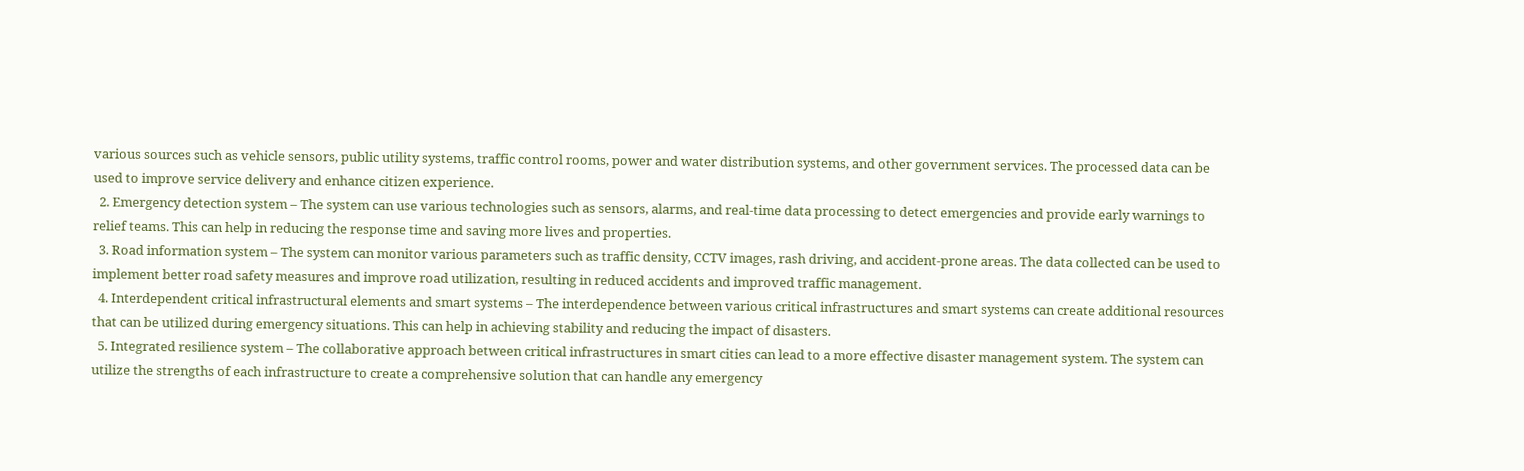various sources such as vehicle sensors, public utility systems, traffic control rooms, power and water distribution systems, and other government services. The processed data can be used to improve service delivery and enhance citizen experience.
  2. Emergency detection system – The system can use various technologies such as sensors, alarms, and real-time data processing to detect emergencies and provide early warnings to relief teams. This can help in reducing the response time and saving more lives and properties.
  3. Road information system – The system can monitor various parameters such as traffic density, CCTV images, rash driving, and accident-prone areas. The data collected can be used to implement better road safety measures and improve road utilization, resulting in reduced accidents and improved traffic management.
  4. Interdependent critical infrastructural elements and smart systems – The interdependence between various critical infrastructures and smart systems can create additional resources that can be utilized during emergency situations. This can help in achieving stability and reducing the impact of disasters.
  5. Integrated resilience system – The collaborative approach between critical infrastructures in smart cities can lead to a more effective disaster management system. The system can utilize the strengths of each infrastructure to create a comprehensive solution that can handle any emergency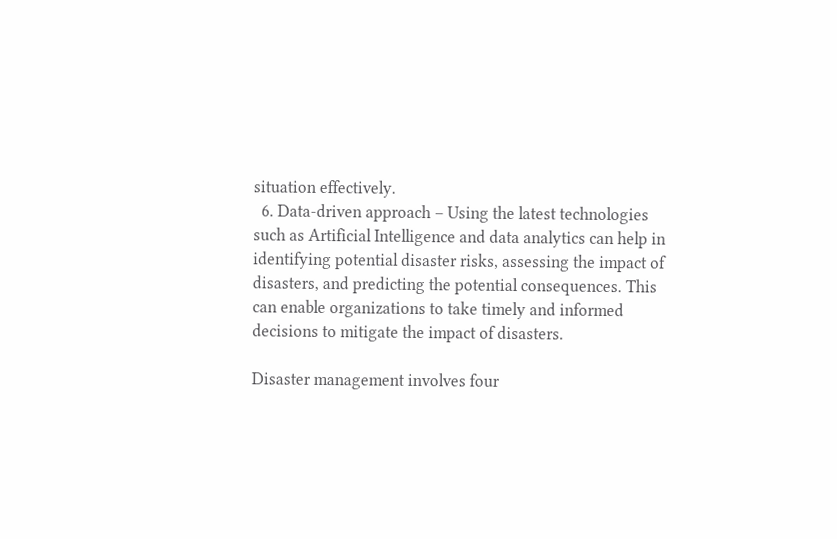situation effectively.
  6. Data-driven approach – Using the latest technologies such as Artificial Intelligence and data analytics can help in identifying potential disaster risks, assessing the impact of disasters, and predicting the potential consequences. This can enable organizations to take timely and informed decisions to mitigate the impact of disasters.

Disaster management involves four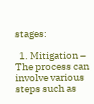stages:

  1. Mitigation – The process can involve various steps such as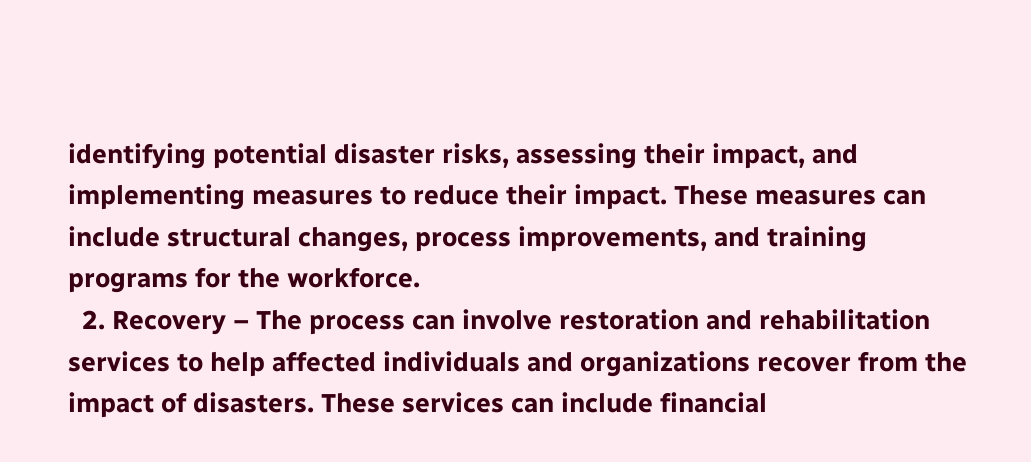identifying potential disaster risks, assessing their impact, and implementing measures to reduce their impact. These measures can include structural changes, process improvements, and training programs for the workforce.
  2. Recovery – The process can involve restoration and rehabilitation services to help affected individuals and organizations recover from the impact of disasters. These services can include financial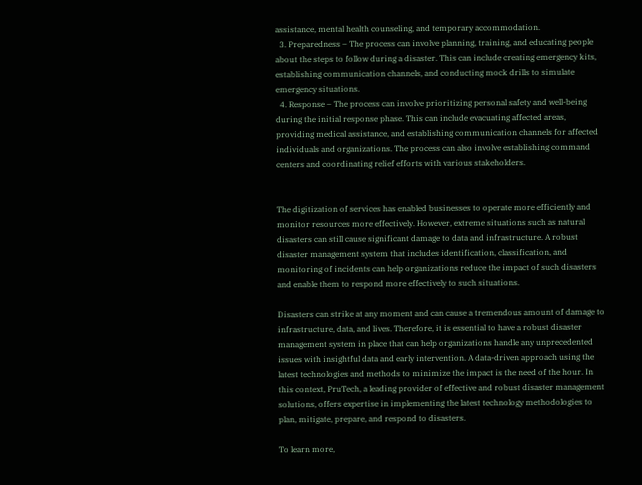assistance, mental health counseling, and temporary accommodation.
  3. Preparedness – The process can involve planning, training, and educating people about the steps to follow during a disaster. This can include creating emergency kits, establishing communication channels, and conducting mock drills to simulate emergency situations.
  4. Response – The process can involve prioritizing personal safety and well-being during the initial response phase. This can include evacuating affected areas, providing medical assistance, and establishing communication channels for affected individuals and organizations. The process can also involve establishing command centers and coordinating relief efforts with various stakeholders.


The digitization of services has enabled businesses to operate more efficiently and monitor resources more effectively. However, extreme situations such as natural disasters can still cause significant damage to data and infrastructure. A robust disaster management system that includes identification, classification, and monitoring of incidents can help organizations reduce the impact of such disasters and enable them to respond more effectively to such situations.

Disasters can strike at any moment and can cause a tremendous amount of damage to infrastructure, data, and lives. Therefore, it is essential to have a robust disaster management system in place that can help organizations handle any unprecedented issues with insightful data and early intervention. A data-driven approach using the latest technologies and methods to minimize the impact is the need of the hour. In this context, PruTech, a leading provider of effective and robust disaster management solutions, offers expertise in implementing the latest technology methodologies to plan, mitigate, prepare, and respond to disasters.

To learn more,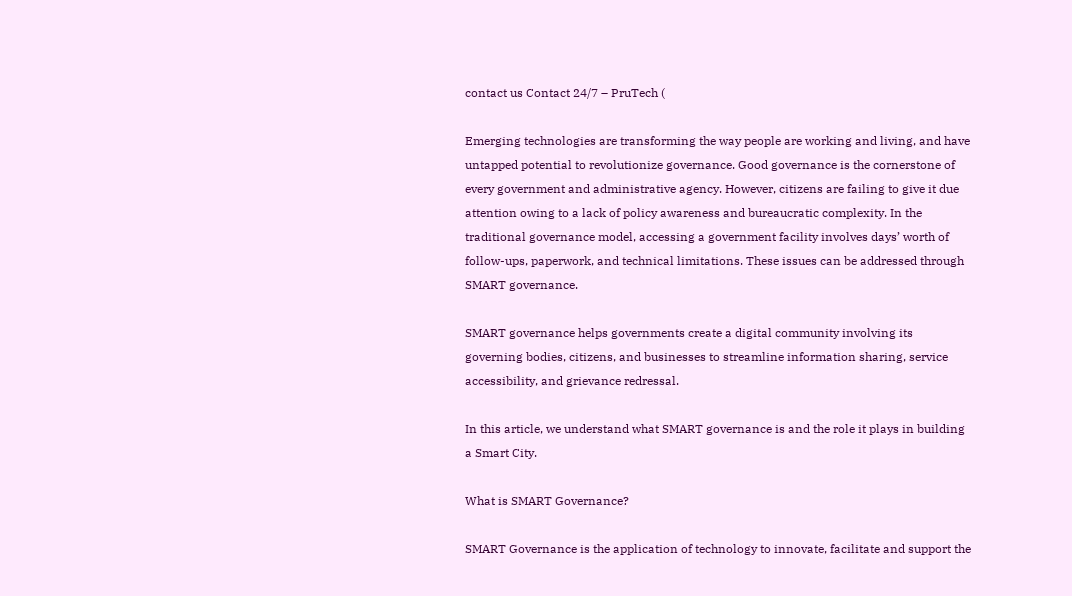contact us Contact 24/7 – PruTech (

Emerging technologies are transforming the way people are working and living, and have untapped potential to revolutionize governance. Good governance is the cornerstone of every government and administrative agency. However, citizens are failing to give it due attention owing to a lack of policy awareness and bureaucratic complexity. In the traditional governance model, accessing a government facility involves days’ worth of follow-ups, paperwork, and technical limitations. These issues can be addressed through SMART governance.

SMART governance helps governments create a digital community involving its governing bodies, citizens, and businesses to streamline information sharing, service accessibility, and grievance redressal.

In this article, we understand what SMART governance is and the role it plays in building a Smart City.

What is SMART Governance?

SMART Governance is the application of technology to innovate, facilitate and support the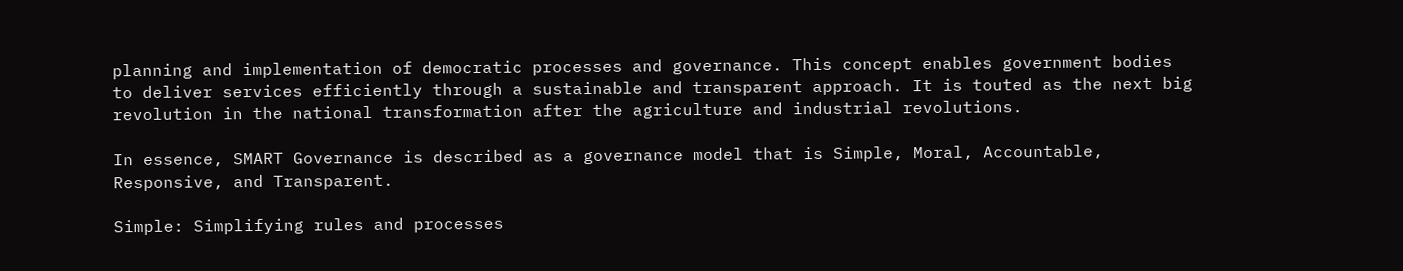planning and implementation of democratic processes and governance. This concept enables government bodies to deliver services efficiently through a sustainable and transparent approach. It is touted as the next big revolution in the national transformation after the agriculture and industrial revolutions.

In essence, SMART Governance is described as a governance model that is Simple, Moral, Accountable, Responsive, and Transparent.

Simple: Simplifying rules and processes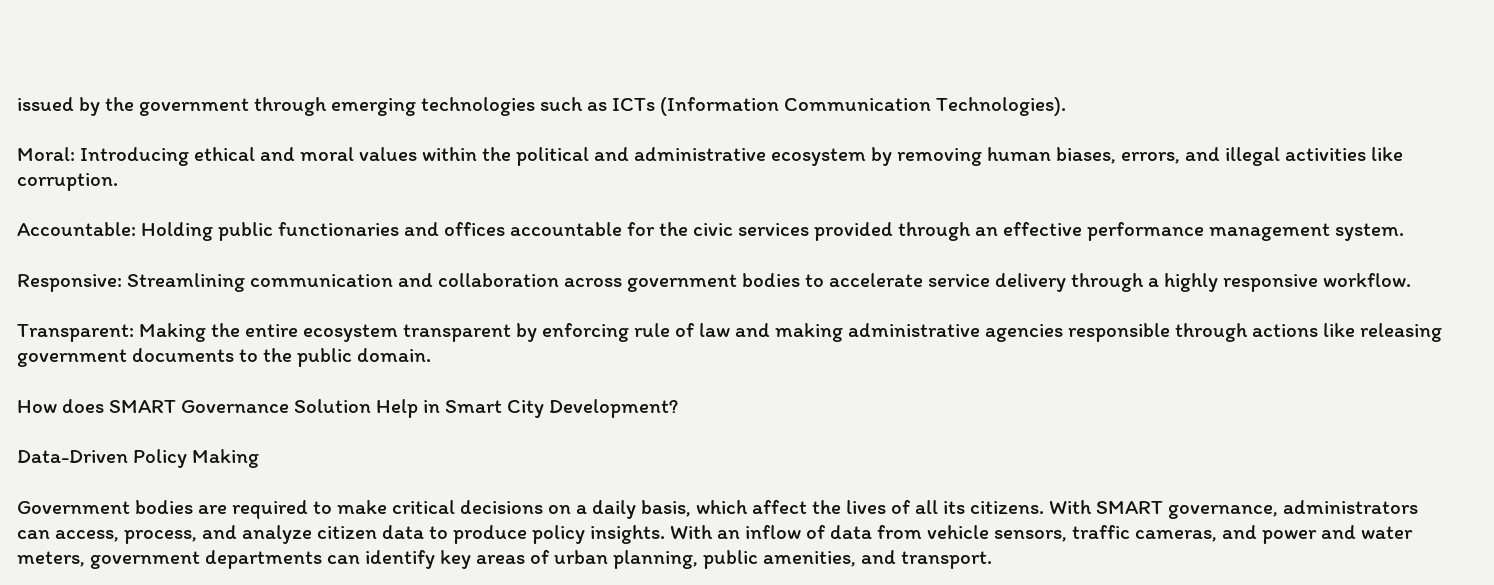issued by the government through emerging technologies such as ICTs (Information Communication Technologies).

Moral: Introducing ethical and moral values within the political and administrative ecosystem by removing human biases, errors, and illegal activities like corruption.

Accountable: Holding public functionaries and offices accountable for the civic services provided through an effective performance management system.

Responsive: Streamlining communication and collaboration across government bodies to accelerate service delivery through a highly responsive workflow.

Transparent: Making the entire ecosystem transparent by enforcing rule of law and making administrative agencies responsible through actions like releasing government documents to the public domain.

How does SMART Governance Solution Help in Smart City Development?

Data-Driven Policy Making

Government bodies are required to make critical decisions on a daily basis, which affect the lives of all its citizens. With SMART governance, administrators can access, process, and analyze citizen data to produce policy insights. With an inflow of data from vehicle sensors, traffic cameras, and power and water meters, government departments can identify key areas of urban planning, public amenities, and transport.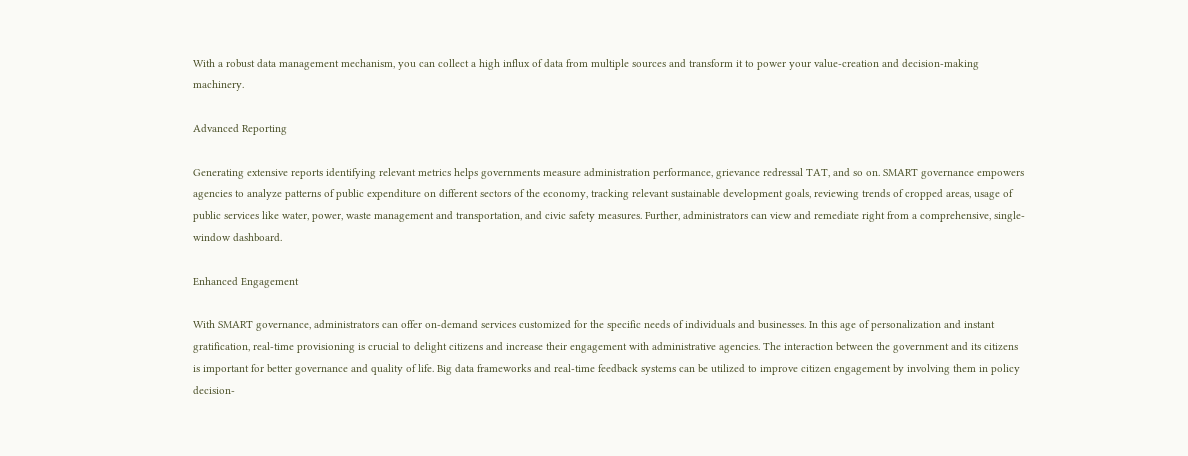With a robust data management mechanism, you can collect a high influx of data from multiple sources and transform it to power your value-creation and decision-making machinery.

Advanced Reporting

Generating extensive reports identifying relevant metrics helps governments measure administration performance, grievance redressal TAT, and so on. SMART governance empowers agencies to analyze patterns of public expenditure on different sectors of the economy, tracking relevant sustainable development goals, reviewing trends of cropped areas, usage of public services like water, power, waste management and transportation, and civic safety measures. Further, administrators can view and remediate right from a comprehensive, single-window dashboard.

Enhanced Engagement

With SMART governance, administrators can offer on-demand services customized for the specific needs of individuals and businesses. In this age of personalization and instant gratification, real-time provisioning is crucial to delight citizens and increase their engagement with administrative agencies. The interaction between the government and its citizens is important for better governance and quality of life. Big data frameworks and real-time feedback systems can be utilized to improve citizen engagement by involving them in policy decision-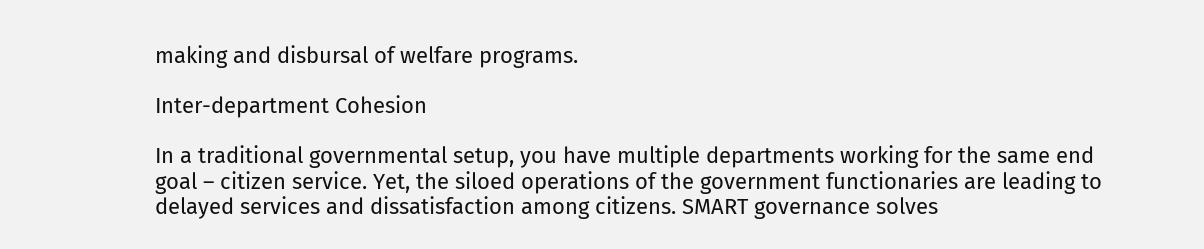making and disbursal of welfare programs.

Inter-department Cohesion

In a traditional governmental setup, you have multiple departments working for the same end goal – citizen service. Yet, the siloed operations of the government functionaries are leading to delayed services and dissatisfaction among citizens. SMART governance solves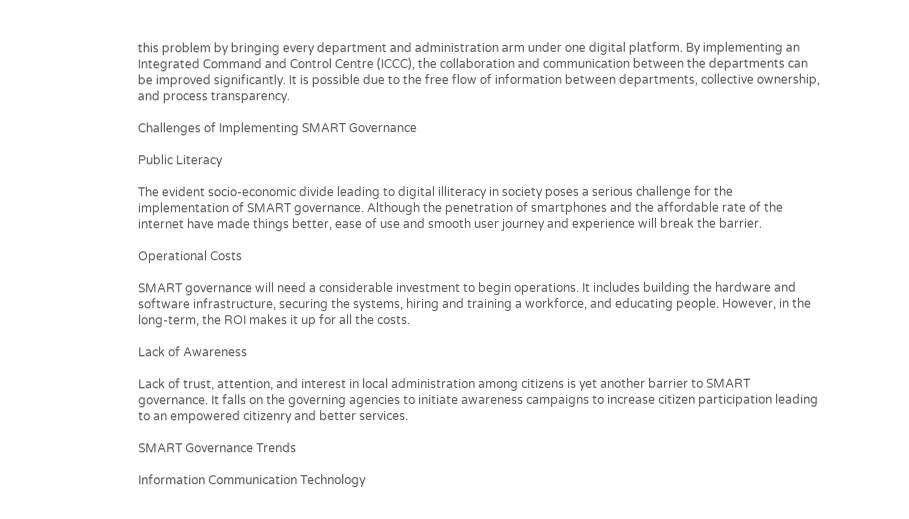this problem by bringing every department and administration arm under one digital platform. By implementing an Integrated Command and Control Centre (ICCC), the collaboration and communication between the departments can be improved significantly. It is possible due to the free flow of information between departments, collective ownership, and process transparency.

Challenges of Implementing SMART Governance

Public Literacy

The evident socio-economic divide leading to digital illiteracy in society poses a serious challenge for the implementation of SMART governance. Although the penetration of smartphones and the affordable rate of the internet have made things better, ease of use and smooth user journey and experience will break the barrier.

Operational Costs

SMART governance will need a considerable investment to begin operations. It includes building the hardware and software infrastructure, securing the systems, hiring and training a workforce, and educating people. However, in the long-term, the ROI makes it up for all the costs.

Lack of Awareness

Lack of trust, attention, and interest in local administration among citizens is yet another barrier to SMART governance. It falls on the governing agencies to initiate awareness campaigns to increase citizen participation leading to an empowered citizenry and better services.

SMART Governance Trends

Information Communication Technology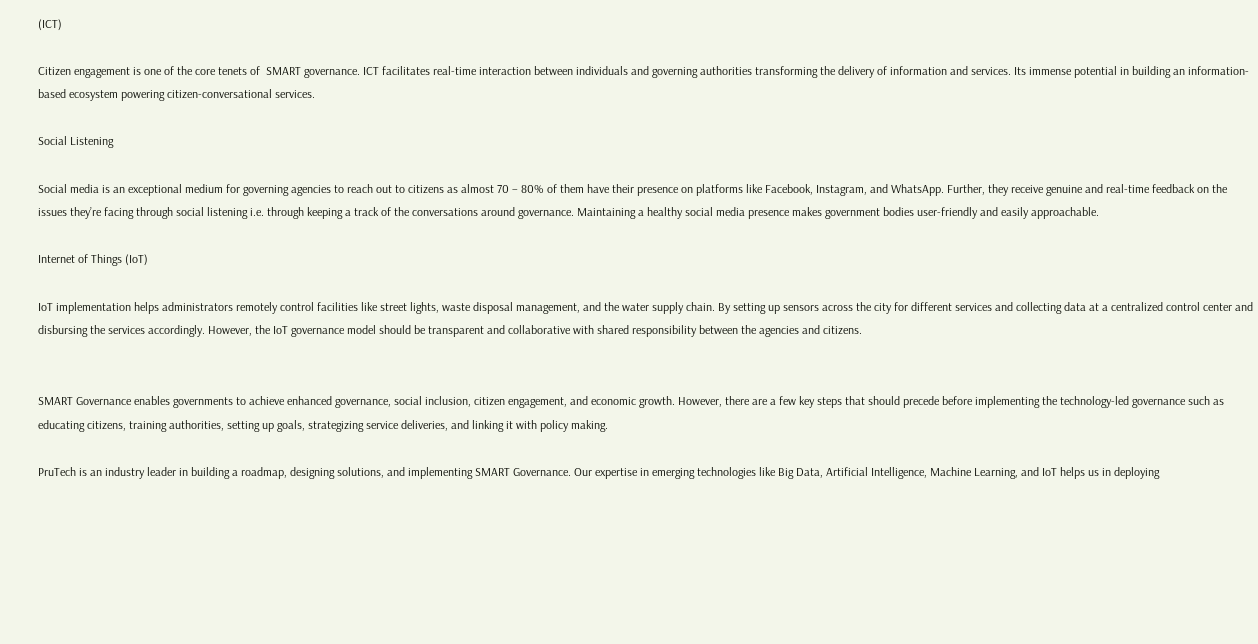(ICT)

Citizen engagement is one of the core tenets of  SMART governance. ICT facilitates real-time interaction between individuals and governing authorities transforming the delivery of information and services. Its immense potential in building an information-based ecosystem powering citizen-conversational services.

Social Listening

Social media is an exceptional medium for governing agencies to reach out to citizens as almost 70 – 80% of them have their presence on platforms like Facebook, Instagram, and WhatsApp. Further, they receive genuine and real-time feedback on the issues they’re facing through social listening i.e. through keeping a track of the conversations around governance. Maintaining a healthy social media presence makes government bodies user-friendly and easily approachable.

Internet of Things (IoT)

IoT implementation helps administrators remotely control facilities like street lights, waste disposal management, and the water supply chain. By setting up sensors across the city for different services and collecting data at a centralized control center and disbursing the services accordingly. However, the IoT governance model should be transparent and collaborative with shared responsibility between the agencies and citizens.


SMART Governance enables governments to achieve enhanced governance, social inclusion, citizen engagement, and economic growth. However, there are a few key steps that should precede before implementing the technology-led governance such as educating citizens, training authorities, setting up goals, strategizing service deliveries, and linking it with policy making.

PruTech is an industry leader in building a roadmap, designing solutions, and implementing SMART Governance. Our expertise in emerging technologies like Big Data, Artificial Intelligence, Machine Learning, and IoT helps us in deploying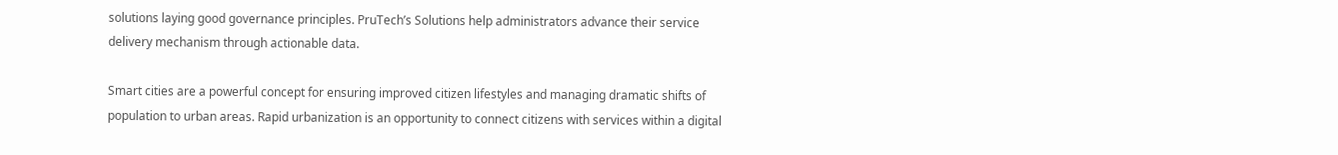solutions laying good governance principles. PruTech’s Solutions help administrators advance their service delivery mechanism through actionable data.

Smart cities are a powerful concept for ensuring improved citizen lifestyles and managing dramatic shifts of population to urban areas. Rapid urbanization is an opportunity to connect citizens with services within a digital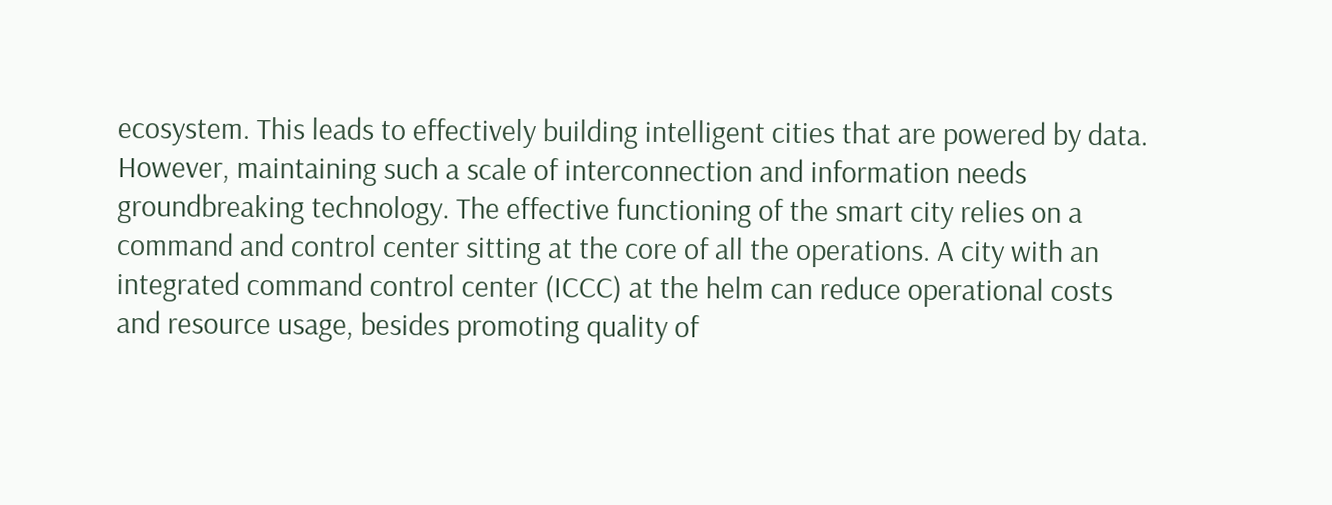ecosystem. This leads to effectively building intelligent cities that are powered by data. However, maintaining such a scale of interconnection and information needs groundbreaking technology. The effective functioning of the smart city relies on a command and control center sitting at the core of all the operations. A city with an integrated command control center (ICCC) at the helm can reduce operational costs and resource usage, besides promoting quality of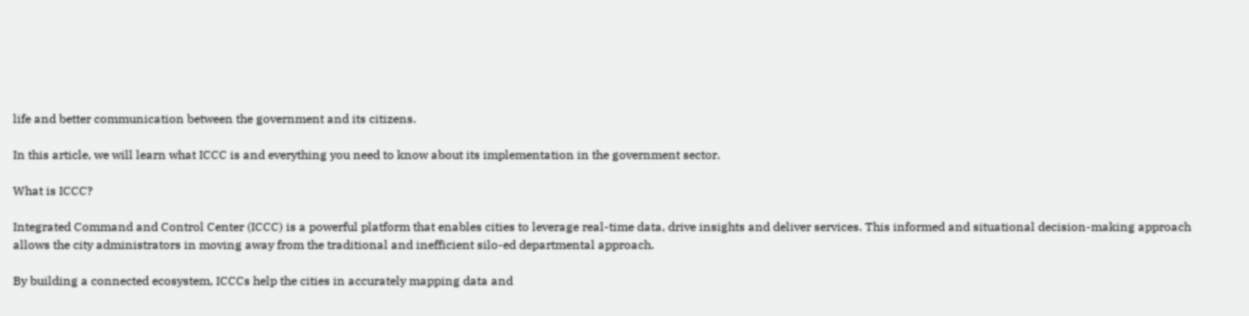life and better communication between the government and its citizens.

In this article, we will learn what ICCC is and everything you need to know about its implementation in the government sector.

What is ICCC?

Integrated Command and Control Center (ICCC) is a powerful platform that enables cities to leverage real-time data, drive insights and deliver services. This informed and situational decision-making approach allows the city administrators in moving away from the traditional and inefficient silo-ed departmental approach.

By building a connected ecosystem, ICCCs help the cities in accurately mapping data and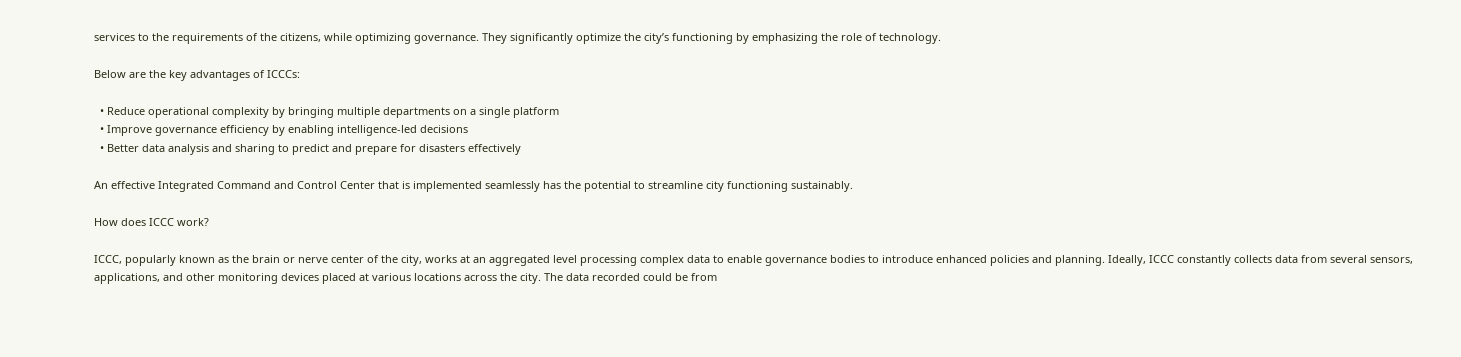services to the requirements of the citizens, while optimizing governance. They significantly optimize the city’s functioning by emphasizing the role of technology.

Below are the key advantages of ICCCs:

  • Reduce operational complexity by bringing multiple departments on a single platform
  • Improve governance efficiency by enabling intelligence-led decisions
  • Better data analysis and sharing to predict and prepare for disasters effectively

An effective Integrated Command and Control Center that is implemented seamlessly has the potential to streamline city functioning sustainably.

How does ICCC work?

ICCC, popularly known as the brain or nerve center of the city, works at an aggregated level processing complex data to enable governance bodies to introduce enhanced policies and planning. Ideally, ICCC constantly collects data from several sensors, applications, and other monitoring devices placed at various locations across the city. The data recorded could be from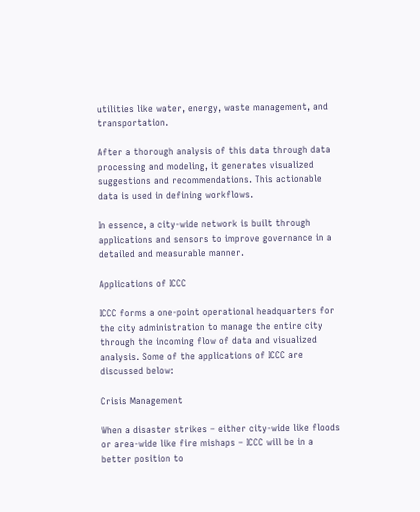utilities like water, energy, waste management, and transportation.

After a thorough analysis of this data through data processing and modeling, it generates visualized suggestions and recommendations. This actionable data is used in defining workflows.

In essence, a city-wide network is built through applications and sensors to improve governance in a detailed and measurable manner.

Applications of ICCC

ICCC forms a one-point operational headquarters for the city administration to manage the entire city through the incoming flow of data and visualized analysis. Some of the applications of ICCC are discussed below:

Crisis Management

When a disaster strikes – either city-wide like floods or area-wide like fire mishaps – ICCC will be in a better position to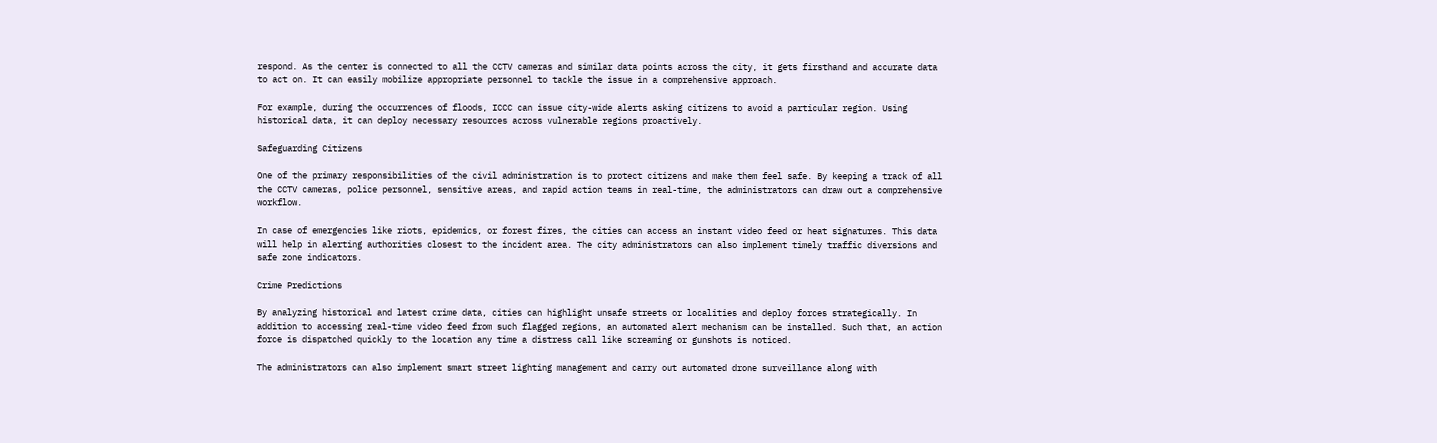respond. As the center is connected to all the CCTV cameras and similar data points across the city, it gets firsthand and accurate data to act on. It can easily mobilize appropriate personnel to tackle the issue in a comprehensive approach.

For example, during the occurrences of floods, ICCC can issue city-wide alerts asking citizens to avoid a particular region. Using historical data, it can deploy necessary resources across vulnerable regions proactively.

Safeguarding Citizens

One of the primary responsibilities of the civil administration is to protect citizens and make them feel safe. By keeping a track of all the CCTV cameras, police personnel, sensitive areas, and rapid action teams in real-time, the administrators can draw out a comprehensive workflow.

In case of emergencies like riots, epidemics, or forest fires, the cities can access an instant video feed or heat signatures. This data will help in alerting authorities closest to the incident area. The city administrators can also implement timely traffic diversions and safe zone indicators.

Crime Predictions

By analyzing historical and latest crime data, cities can highlight unsafe streets or localities and deploy forces strategically. In addition to accessing real-time video feed from such flagged regions, an automated alert mechanism can be installed. Such that, an action force is dispatched quickly to the location any time a distress call like screaming or gunshots is noticed.

The administrators can also implement smart street lighting management and carry out automated drone surveillance along with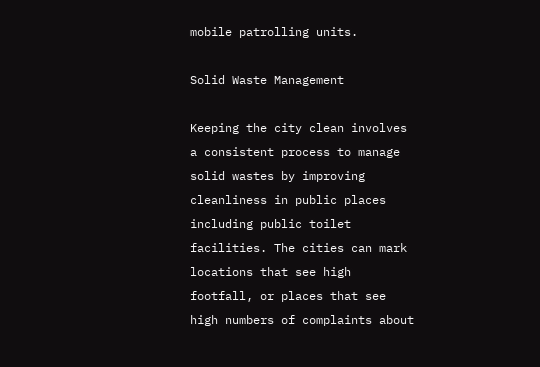mobile patrolling units.

Solid Waste Management

Keeping the city clean involves a consistent process to manage solid wastes by improving cleanliness in public places including public toilet facilities. The cities can mark locations that see high footfall, or places that see high numbers of complaints about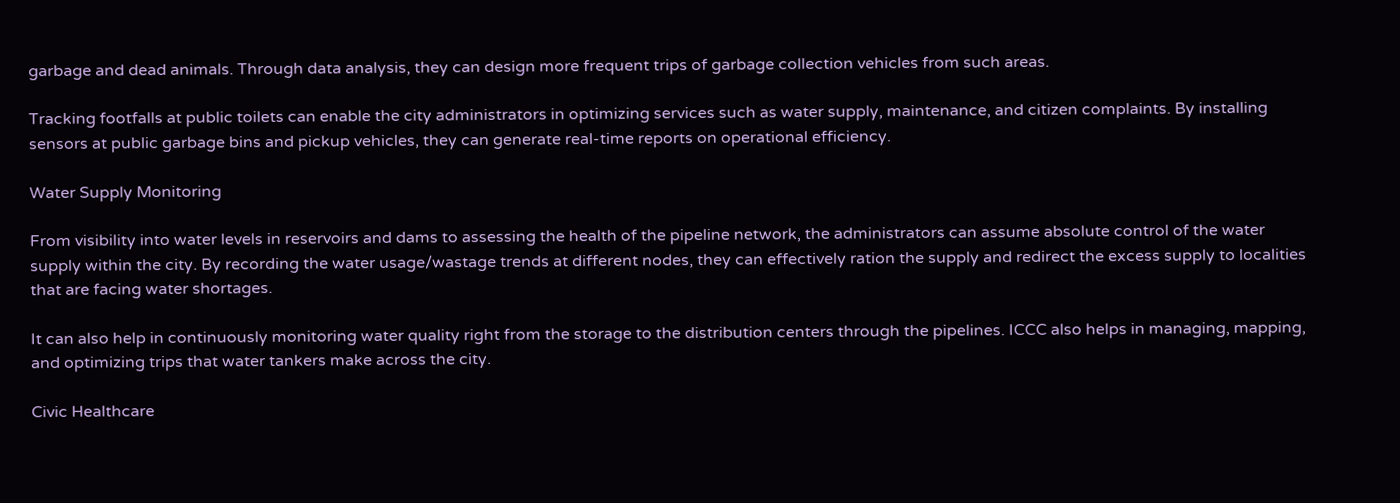garbage and dead animals. Through data analysis, they can design more frequent trips of garbage collection vehicles from such areas.

Tracking footfalls at public toilets can enable the city administrators in optimizing services such as water supply, maintenance, and citizen complaints. By installing sensors at public garbage bins and pickup vehicles, they can generate real-time reports on operational efficiency.

Water Supply Monitoring

From visibility into water levels in reservoirs and dams to assessing the health of the pipeline network, the administrators can assume absolute control of the water supply within the city. By recording the water usage/wastage trends at different nodes, they can effectively ration the supply and redirect the excess supply to localities that are facing water shortages.

It can also help in continuously monitoring water quality right from the storage to the distribution centers through the pipelines. ICCC also helps in managing, mapping, and optimizing trips that water tankers make across the city.

Civic Healthcare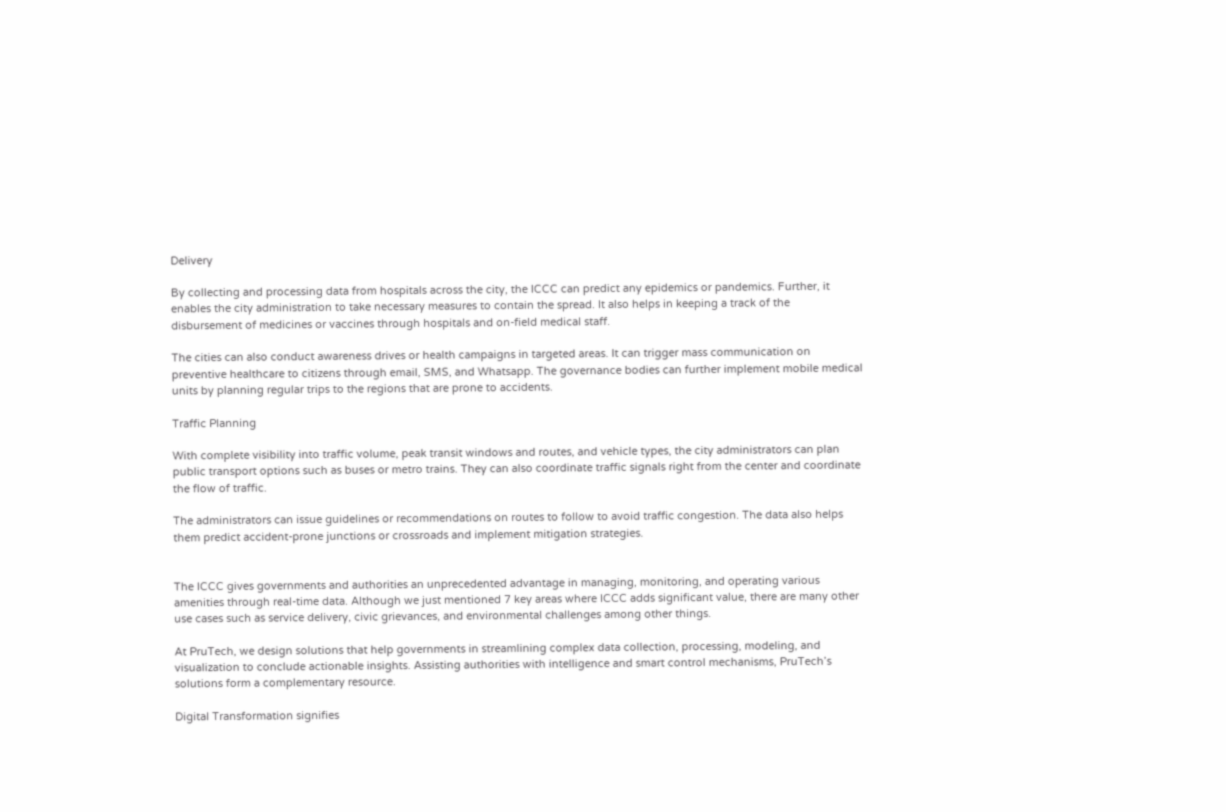Delivery

By collecting and processing data from hospitals across the city, the ICCC can predict any epidemics or pandemics. Further, it enables the city administration to take necessary measures to contain the spread. It also helps in keeping a track of the disbursement of medicines or vaccines through hospitals and on-field medical staff.

The cities can also conduct awareness drives or health campaigns in targeted areas. It can trigger mass communication on preventive healthcare to citizens through email, SMS, and Whatsapp. The governance bodies can further implement mobile medical units by planning regular trips to the regions that are prone to accidents.

Traffic Planning

With complete visibility into traffic volume, peak transit windows and routes, and vehicle types, the city administrators can plan public transport options such as buses or metro trains. They can also coordinate traffic signals right from the center and coordinate the flow of traffic.

The administrators can issue guidelines or recommendations on routes to follow to avoid traffic congestion. The data also helps them predict accident-prone junctions or crossroads and implement mitigation strategies.


The ICCC gives governments and authorities an unprecedented advantage in managing, monitoring, and operating various amenities through real-time data. Although we just mentioned 7 key areas where ICCC adds significant value, there are many other use cases such as service delivery, civic grievances, and environmental challenges among other things.

At PruTech, we design solutions that help governments in streamlining complex data collection, processing, modeling, and visualization to conclude actionable insights. Assisting authorities with intelligence and smart control mechanisms, PruTech’s solutions form a complementary resource.

Digital Transformation signifies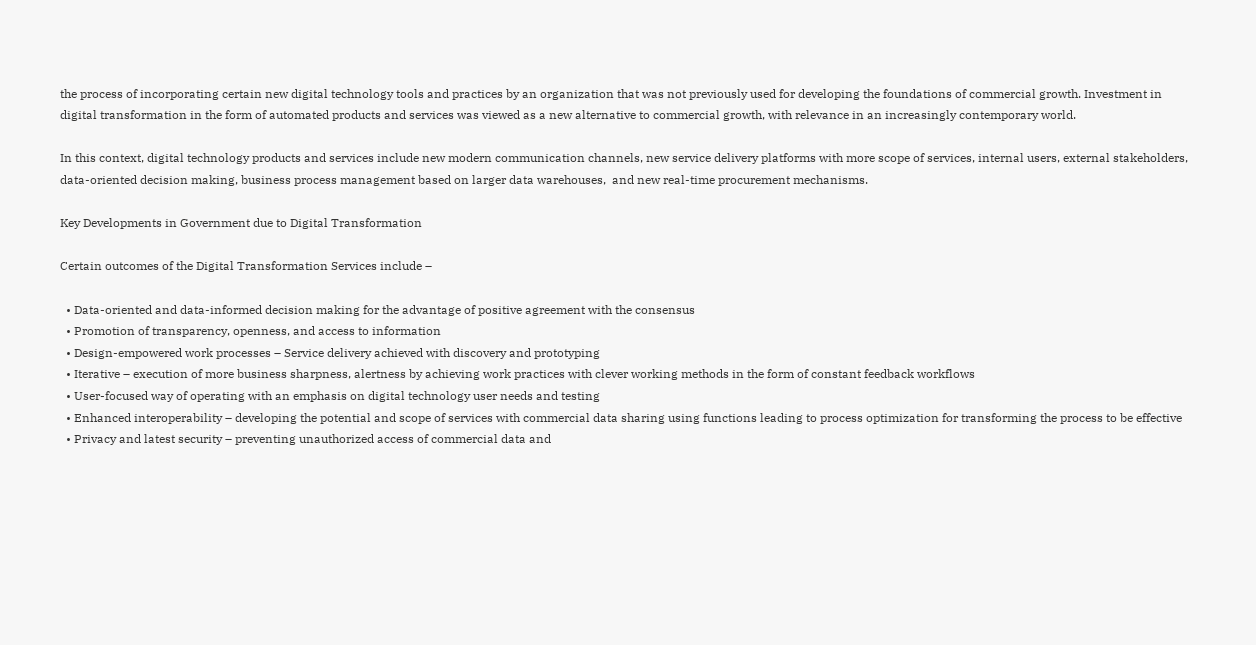the process of incorporating certain new digital technology tools and practices by an organization that was not previously used for developing the foundations of commercial growth. Investment in digital transformation in the form of automated products and services was viewed as a new alternative to commercial growth, with relevance in an increasingly contemporary world.

In this context, digital technology products and services include new modern communication channels, new service delivery platforms with more scope of services, internal users, external stakeholders, data-oriented decision making, business process management based on larger data warehouses,  and new real-time procurement mechanisms.

Key Developments in Government due to Digital Transformation

Certain outcomes of the Digital Transformation Services include –

  • Data-oriented and data-informed decision making for the advantage of positive agreement with the consensus
  • Promotion of transparency, openness, and access to information
  • Design-empowered work processes – Service delivery achieved with discovery and prototyping
  • Iterative – execution of more business sharpness, alertness by achieving work practices with clever working methods in the form of constant feedback workflows
  • User-focused way of operating with an emphasis on digital technology user needs and testing
  • Enhanced interoperability – developing the potential and scope of services with commercial data sharing using functions leading to process optimization for transforming the process to be effective
  • Privacy and latest security – preventing unauthorized access of commercial data and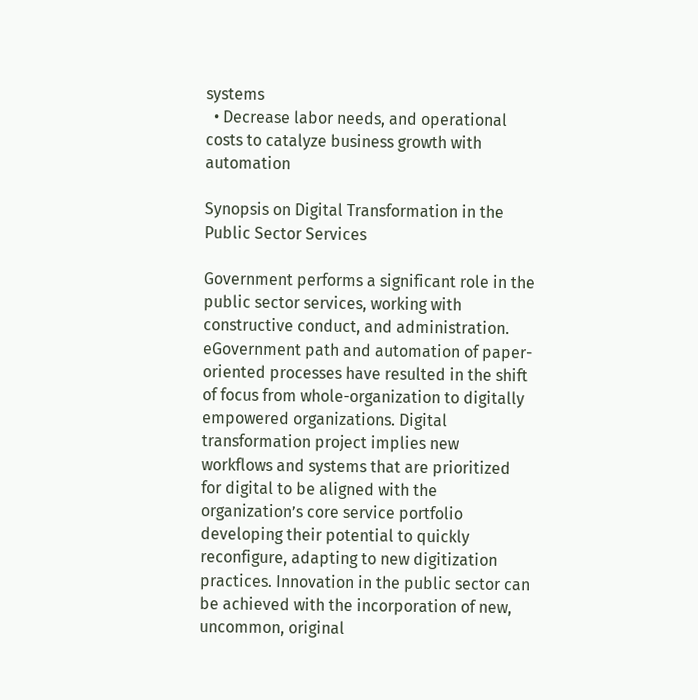systems
  • Decrease labor needs, and operational costs to catalyze business growth with automation

Synopsis on Digital Transformation in the Public Sector Services

Government performs a significant role in the public sector services, working with constructive conduct, and administration. eGovernment path and automation of paper-oriented processes have resulted in the shift of focus from whole-organization to digitally empowered organizations. Digital transformation project implies new workflows and systems that are prioritized for digital to be aligned with the organization’s core service portfolio developing their potential to quickly reconfigure, adapting to new digitization practices. Innovation in the public sector can be achieved with the incorporation of new, uncommon, original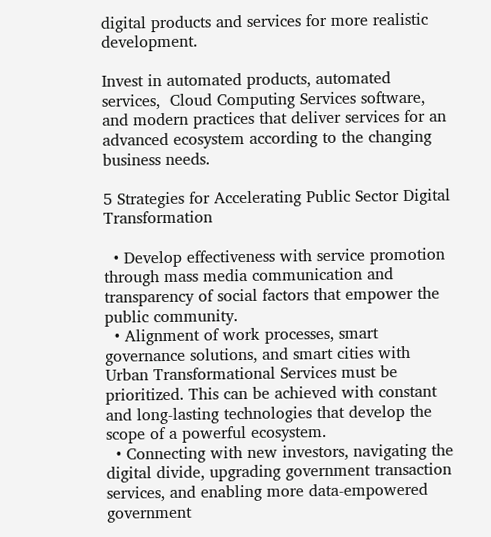digital products and services for more realistic development.

Invest in automated products, automated services,  Cloud Computing Services software, and modern practices that deliver services for an advanced ecosystem according to the changing business needs.

5 Strategies for Accelerating Public Sector Digital Transformation

  • Develop effectiveness with service promotion through mass media communication and transparency of social factors that empower the public community.
  • Alignment of work processes, smart governance solutions, and smart cities with Urban Transformational Services must be prioritized. This can be achieved with constant and long-lasting technologies that develop the scope of a powerful ecosystem.
  • Connecting with new investors, navigating the digital divide, upgrading government transaction services, and enabling more data-empowered government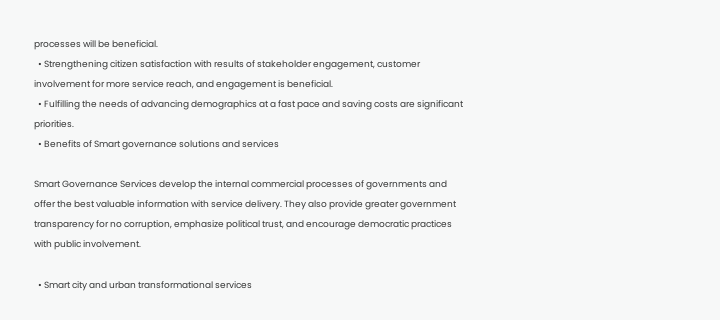processes will be beneficial.
  • Strengthening citizen satisfaction with results of stakeholder engagement, customer involvement for more service reach, and engagement is beneficial.
  • Fulfilling the needs of advancing demographics at a fast pace and saving costs are significant priorities.
  • Benefits of Smart governance solutions and services

Smart Governance Services develop the internal commercial processes of governments and offer the best valuable information with service delivery. They also provide greater government transparency for no corruption, emphasize political trust, and encourage democratic practices with public involvement.

  • Smart city and urban transformational services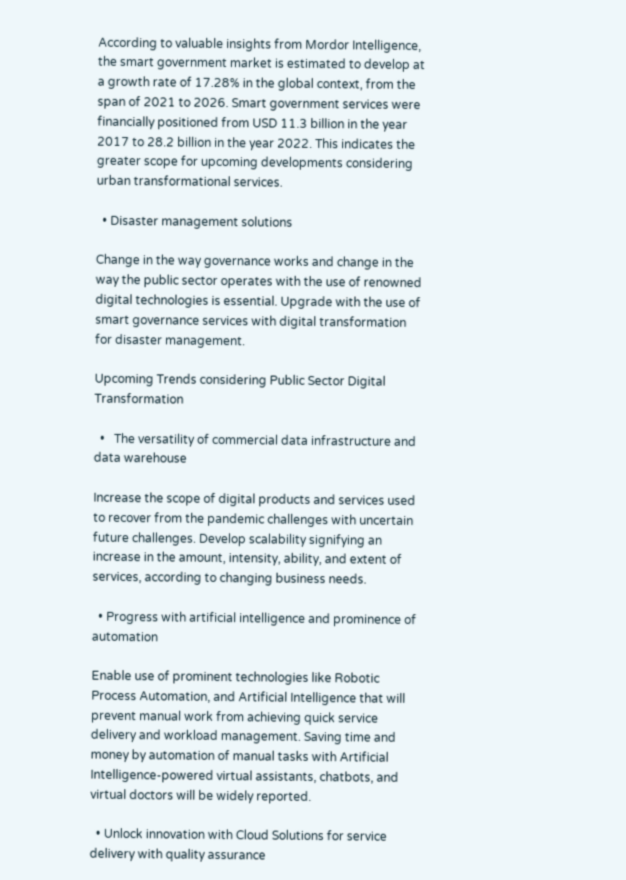According to valuable insights from Mordor Intelligence, the smart government market is estimated to develop at a growth rate of 17.28% in the global context, from the span of 2021 to 2026. Smart government services were financially positioned from USD 11.3 billion in the year 2017 to 28.2 billion in the year 2022. This indicates the greater scope for upcoming developments considering urban transformational services.

  • Disaster management solutions

Change in the way governance works and change in the way the public sector operates with the use of renowned digital technologies is essential. Upgrade with the use of smart governance services with digital transformation for disaster management.

Upcoming Trends considering Public Sector Digital Transformation

  •   The versatility of commercial data infrastructure and data warehouse

Increase the scope of digital products and services used to recover from the pandemic challenges with uncertain future challenges. Develop scalability signifying an increase in the amount, intensity, ability, and extent of services, according to changing business needs.

  • Progress with artificial intelligence and prominence of automation

Enable use of prominent technologies like Robotic Process Automation, and Artificial Intelligence that will prevent manual work from achieving quick service delivery and workload management. Saving time and money by automation of manual tasks with Artificial Intelligence-powered virtual assistants, chatbots, and virtual doctors will be widely reported.

  • Unlock innovation with Cloud Solutions for service delivery with quality assurance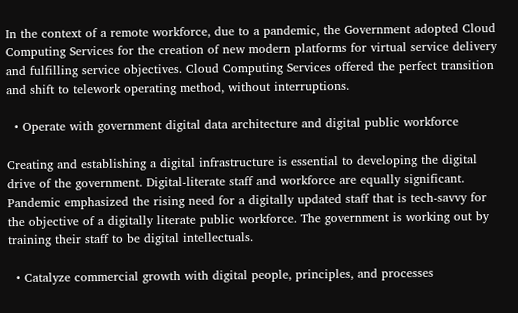In the context of a remote workforce, due to a pandemic, the Government adopted Cloud Computing Services for the creation of new modern platforms for virtual service delivery and fulfilling service objectives. Cloud Computing Services offered the perfect transition and shift to telework operating method, without interruptions.

  • Operate with government digital data architecture and digital public workforce

Creating and establishing a digital infrastructure is essential to developing the digital drive of the government. Digital-literate staff and workforce are equally significant. Pandemic emphasized the rising need for a digitally updated staff that is tech-savvy for the objective of a digitally literate public workforce. The government is working out by training their staff to be digital intellectuals.

  • Catalyze commercial growth with digital people, principles, and processes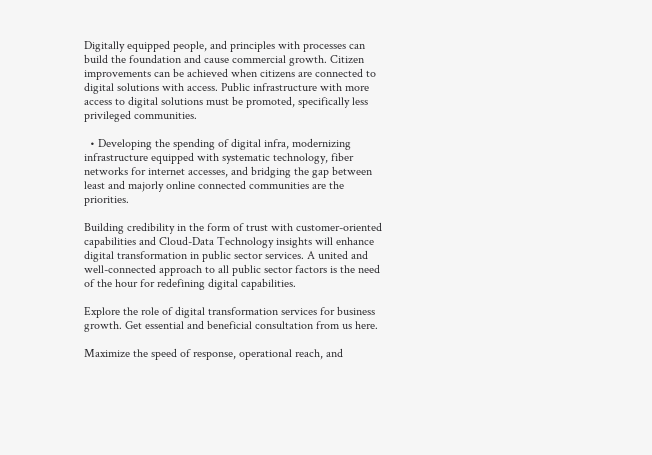Digitally equipped people, and principles with processes can build the foundation and cause commercial growth. Citizen improvements can be achieved when citizens are connected to digital solutions with access. Public infrastructure with more access to digital solutions must be promoted, specifically less privileged communities.

  • Developing the spending of digital infra, modernizing infrastructure equipped with systematic technology, fiber networks for internet accesses, and bridging the gap between least and majorly online connected communities are the priorities.

Building credibility in the form of trust with customer-oriented capabilities and Cloud-Data Technology insights will enhance digital transformation in public sector services. A united and well-connected approach to all public sector factors is the need of the hour for redefining digital capabilities.

Explore the role of digital transformation services for business growth. Get essential and beneficial consultation from us here.

Maximize the speed of response, operational reach, and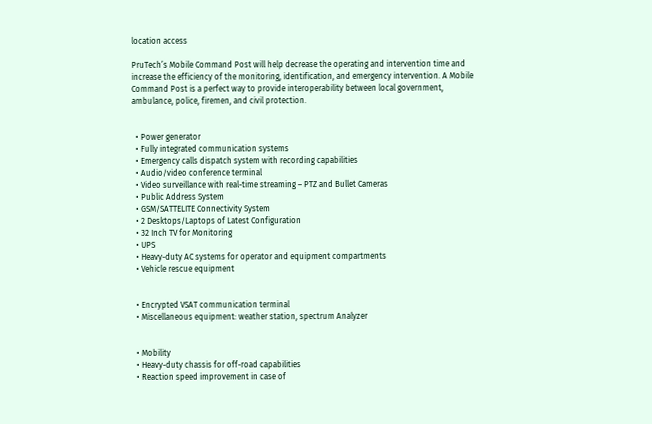location access

PruTech’s Mobile Command Post will help decrease the operating and intervention time and increase the efficiency of the monitoring, identification, and emergency intervention. A Mobile Command Post is a perfect way to provide interoperability between local government, ambulance, police, firemen, and civil protection.


  • Power generator
  • Fully integrated communication systems
  • Emergency calls dispatch system with recording capabilities
  • Audio/video conference terminal
  • Video surveillance with real-time streaming – PTZ and Bullet Cameras
  • Public Address System
  • GSM/SATTELITE Connectivity System
  • 2 Desktops/Laptops of Latest Configuration
  • 32 Inch TV for Monitoring
  • UPS
  • Heavy-duty AC systems for operator and equipment compartments
  • Vehicle rescue equipment


  • Encrypted VSAT communication terminal
  • Miscellaneous equipment: weather station, spectrum Analyzer


  • Mobility
  • Heavy-duty chassis for off-road capabilities
  • Reaction speed improvement in case of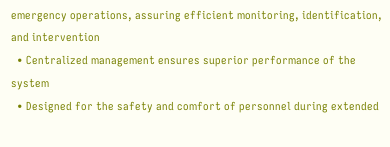emergency operations, assuring efficient monitoring, identification, and intervention
  • Centralized management ensures superior performance of the system
  • Designed for the safety and comfort of personnel during extended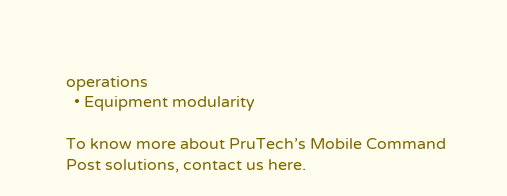operations
  • Equipment modularity

To know more about PruTech’s Mobile Command Post solutions, contact us here.